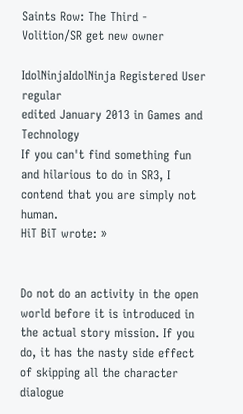Saints Row: The Third - Volition/SR get new owner

IdolNinjaIdolNinja Registered User regular
edited January 2013 in Games and Technology
If you can't find something fun and hilarious to do in SR3, I contend that you are simply not human.
HiT BiT wrote: »


Do not do an activity in the open world before it is introduced in the actual story mission. If you do, it has the nasty side effect of skipping all the character dialogue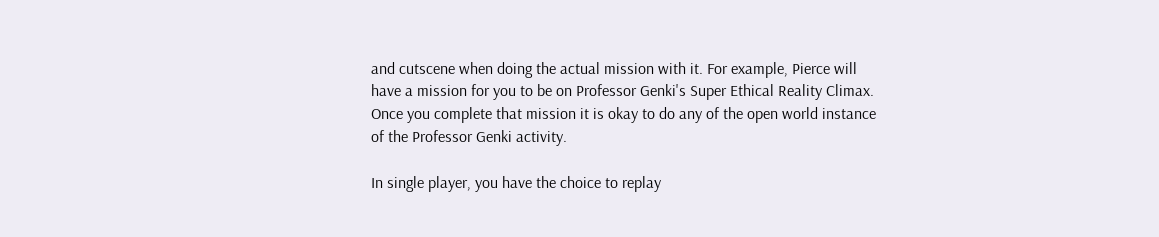and cutscene when doing the actual mission with it. For example, Pierce will have a mission for you to be on Professor Genki's Super Ethical Reality Climax. Once you complete that mission it is okay to do any of the open world instance of the Professor Genki activity.

In single player, you have the choice to replay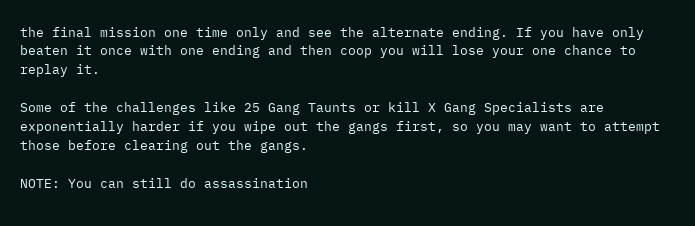the final mission one time only and see the alternate ending. If you have only beaten it once with one ending and then coop you will lose your one chance to replay it.

Some of the challenges like 25 Gang Taunts or kill X Gang Specialists are exponentially harder if you wipe out the gangs first, so you may want to attempt those before clearing out the gangs.

NOTE: You can still do assassination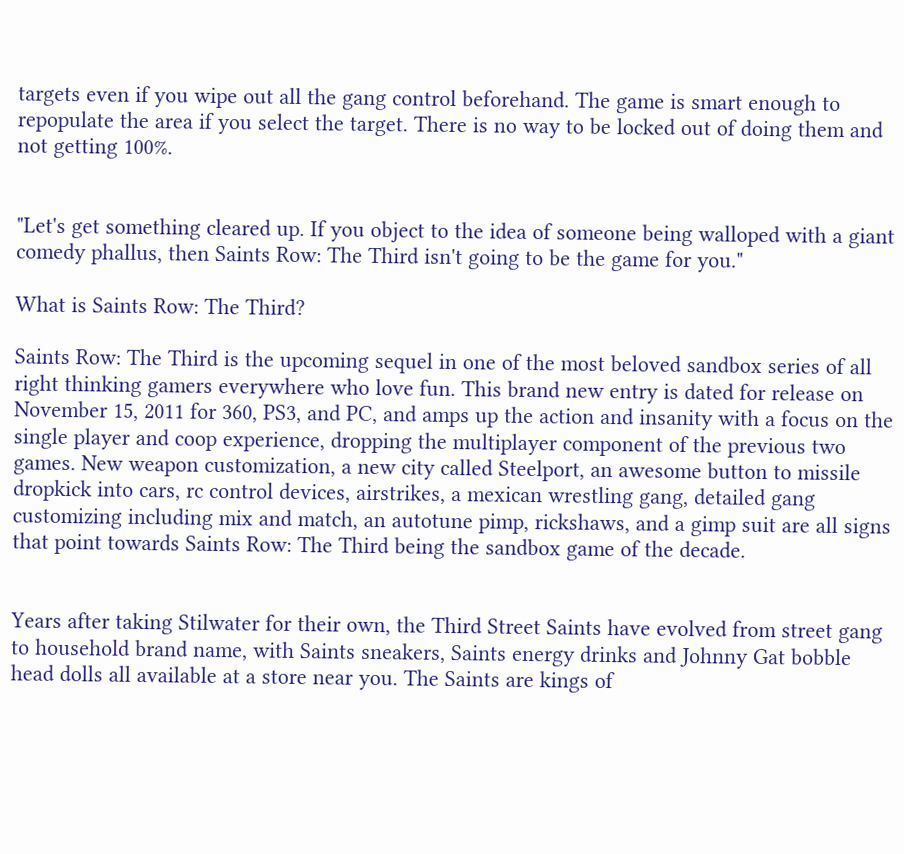targets even if you wipe out all the gang control beforehand. The game is smart enough to repopulate the area if you select the target. There is no way to be locked out of doing them and not getting 100%.


"Let's get something cleared up. If you object to the idea of someone being walloped with a giant comedy phallus, then Saints Row: The Third isn't going to be the game for you."

What is Saints Row: The Third?

Saints Row: The Third is the upcoming sequel in one of the most beloved sandbox series of all right thinking gamers everywhere who love fun. This brand new entry is dated for release on November 15, 2011 for 360, PS3, and PC, and amps up the action and insanity with a focus on the single player and coop experience, dropping the multiplayer component of the previous two games. New weapon customization, a new city called Steelport, an awesome button to missile dropkick into cars, rc control devices, airstrikes, a mexican wrestling gang, detailed gang customizing including mix and match, an autotune pimp, rickshaws, and a gimp suit are all signs that point towards Saints Row: The Third being the sandbox game of the decade.


Years after taking Stilwater for their own, the Third Street Saints have evolved from street gang to household brand name, with Saints sneakers, Saints energy drinks and Johnny Gat bobble head dolls all available at a store near you. The Saints are kings of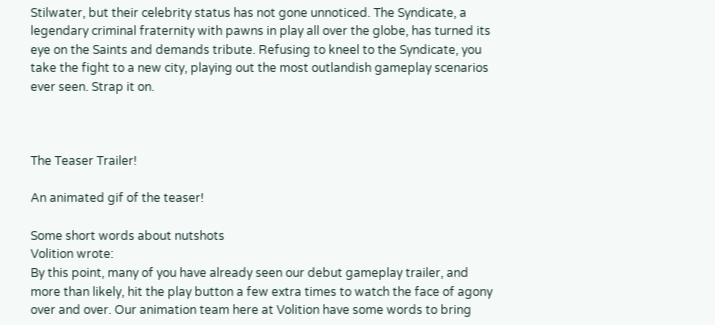Stilwater, but their celebrity status has not gone unnoticed. The Syndicate, a legendary criminal fraternity with pawns in play all over the globe, has turned its eye on the Saints and demands tribute. Refusing to kneel to the Syndicate, you take the fight to a new city, playing out the most outlandish gameplay scenarios ever seen. Strap it on.



The Teaser Trailer!

An animated gif of the teaser!

Some short words about nutshots
Volition wrote:
By this point, many of you have already seen our debut gameplay trailer, and more than likely, hit the play button a few extra times to watch the face of agony over and over. Our animation team here at Volition have some words to bring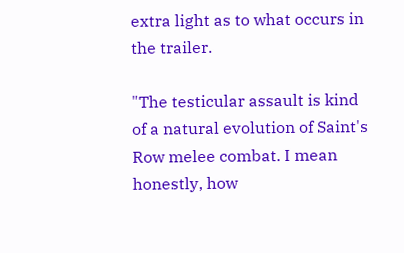extra light as to what occurs in the trailer.

"The testicular assault is kind of a natural evolution of Saint's Row melee combat. I mean honestly, how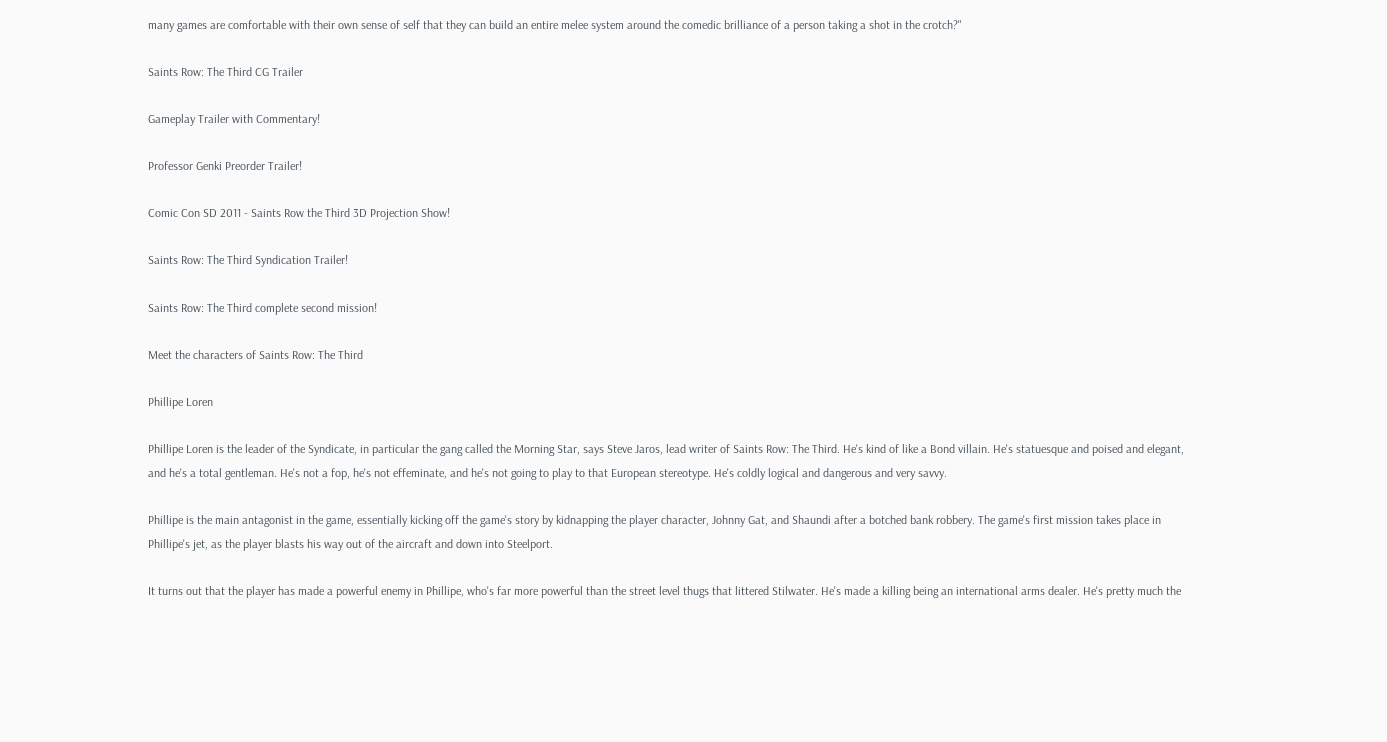many games are comfortable with their own sense of self that they can build an entire melee system around the comedic brilliance of a person taking a shot in the crotch?"

Saints Row: The Third CG Trailer

Gameplay Trailer with Commentary!

Professor Genki Preorder Trailer!

Comic Con SD 2011 - Saints Row the Third 3D Projection Show!

Saints Row: The Third Syndication Trailer!

Saints Row: The Third complete second mission!

Meet the characters of Saints Row: The Third

Phillipe Loren

Phillipe Loren is the leader of the Syndicate, in particular the gang called the Morning Star, says Steve Jaros, lead writer of Saints Row: The Third. He's kind of like a Bond villain. He's statuesque and poised and elegant, and he's a total gentleman. He's not a fop, he's not effeminate, and he's not going to play to that European stereotype. He's coldly logical and dangerous and very savvy.

Phillipe is the main antagonist in the game, essentially kicking off the game's story by kidnapping the player character, Johnny Gat, and Shaundi after a botched bank robbery. The game's first mission takes place in Phillipe's jet, as the player blasts his way out of the aircraft and down into Steelport.

It turns out that the player has made a powerful enemy in Phillipe, who's far more powerful than the street level thugs that littered Stilwater. He's made a killing being an international arms dealer. He's pretty much the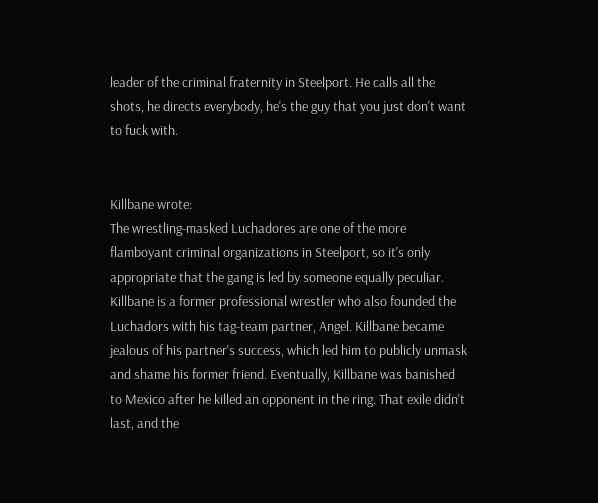leader of the criminal fraternity in Steelport. He calls all the shots, he directs everybody, he's the guy that you just don't want to fuck with.


Killbane wrote:
The wrestling-masked Luchadores are one of the more flamboyant criminal organizations in Steelport, so it's only appropriate that the gang is led by someone equally peculiar. Killbane is a former professional wrestler who also founded the Luchadors with his tag-team partner, Angel. Killbane became jealous of his partner's success, which led him to publicly unmask and shame his former friend. Eventually, Killbane was banished to Mexico after he killed an opponent in the ring. That exile didn't last, and the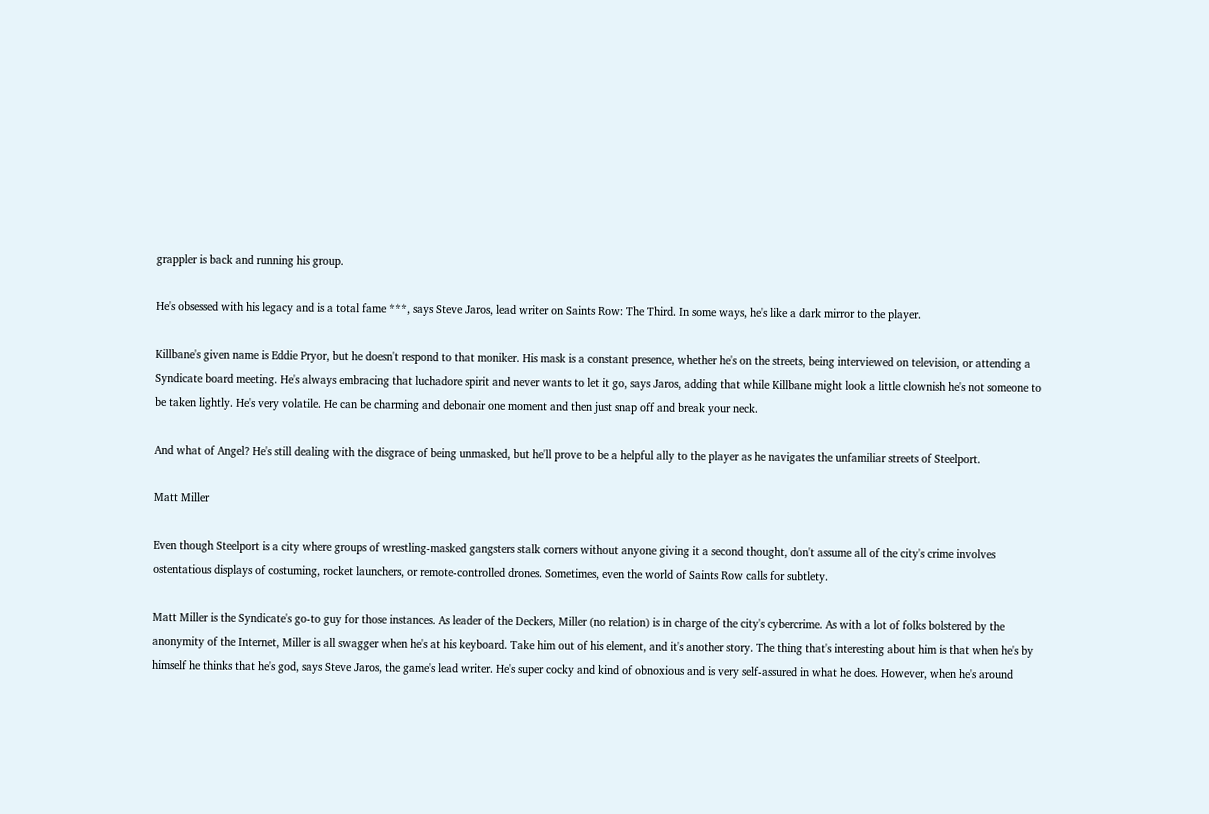grappler is back and running his group.

He's obsessed with his legacy and is a total fame ***, says Steve Jaros, lead writer on Saints Row: The Third. In some ways, he's like a dark mirror to the player.

Killbane's given name is Eddie Pryor, but he doesn't respond to that moniker. His mask is a constant presence, whether he's on the streets, being interviewed on television, or attending a Syndicate board meeting. He's always embracing that luchadore spirit and never wants to let it go, says Jaros, adding that while Killbane might look a little clownish he's not someone to be taken lightly. He's very volatile. He can be charming and debonair one moment and then just snap off and break your neck.

And what of Angel? He's still dealing with the disgrace of being unmasked, but he'll prove to be a helpful ally to the player as he navigates the unfamiliar streets of Steelport.

Matt Miller

Even though Steelport is a city where groups of wrestling-masked gangsters stalk corners without anyone giving it a second thought, don't assume all of the city's crime involves ostentatious displays of costuming, rocket launchers, or remote-controlled drones. Sometimes, even the world of Saints Row calls for subtlety.

Matt Miller is the Syndicate's go-to guy for those instances. As leader of the Deckers, Miller (no relation) is in charge of the city's cybercrime. As with a lot of folks bolstered by the anonymity of the Internet, Miller is all swagger when he's at his keyboard. Take him out of his element, and it's another story. The thing that's interesting about him is that when he's by himself he thinks that he's god, says Steve Jaros, the game's lead writer. He's super cocky and kind of obnoxious and is very self-assured in what he does. However, when he's around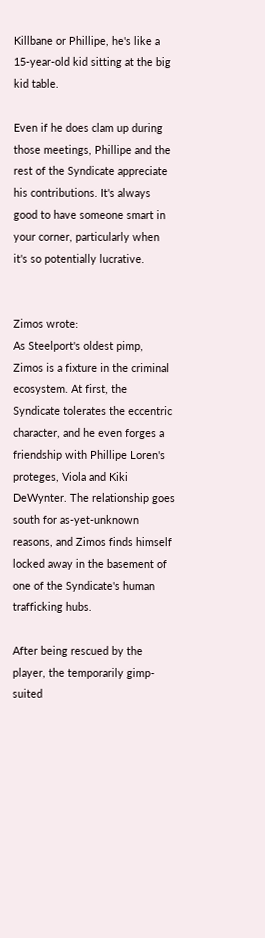Killbane or Phillipe, he's like a 15-year-old kid sitting at the big kid table.

Even if he does clam up during those meetings, Phillipe and the rest of the Syndicate appreciate his contributions. It's always good to have someone smart in your corner, particularly when it's so potentially lucrative.


Zimos wrote:
As Steelport's oldest pimp, Zimos is a fixture in the criminal ecosystem. At first, the Syndicate tolerates the eccentric character, and he even forges a friendship with Phillipe Loren's proteges, Viola and Kiki DeWynter. The relationship goes south for as-yet-unknown reasons, and Zimos finds himself locked away in the basement of one of the Syndicate's human trafficking hubs.

After being rescued by the player, the temporarily gimp-suited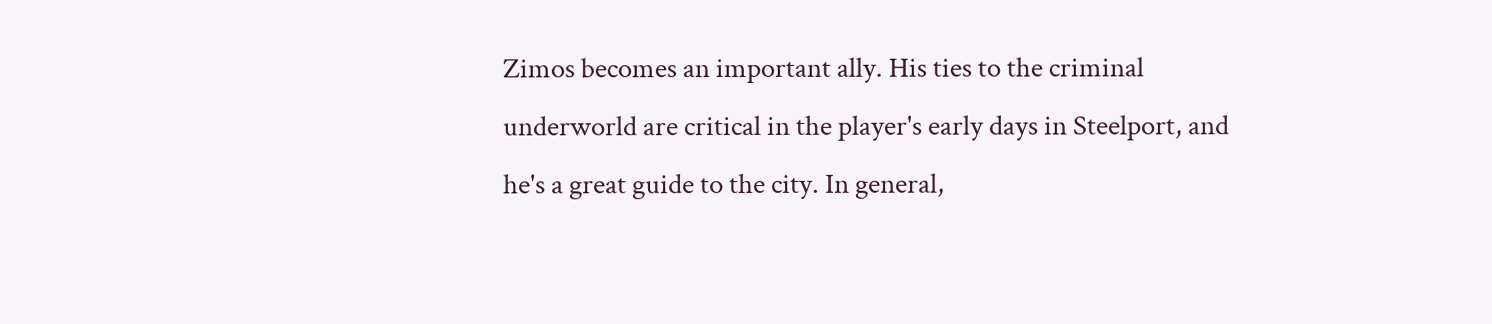Zimos becomes an important ally. His ties to the criminal underworld are critical in the player's early days in Steelport, and he's a great guide to the city. In general,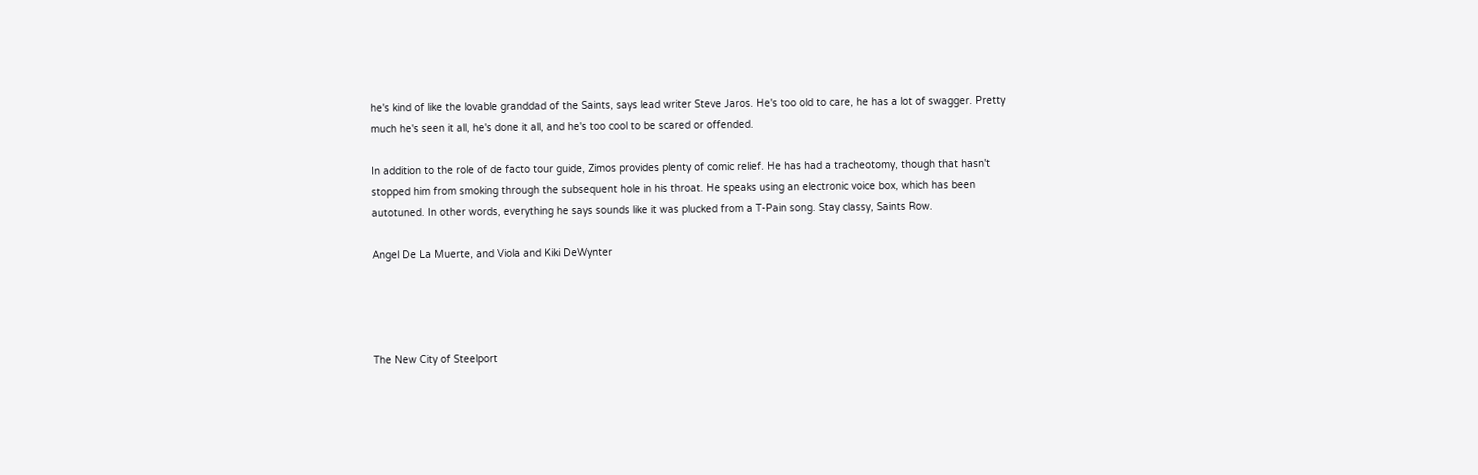he's kind of like the lovable granddad of the Saints, says lead writer Steve Jaros. He's too old to care, he has a lot of swagger. Pretty much he's seen it all, he's done it all, and he's too cool to be scared or offended.

In addition to the role of de facto tour guide, Zimos provides plenty of comic relief. He has had a tracheotomy, though that hasn't stopped him from smoking through the subsequent hole in his throat. He speaks using an electronic voice box, which has been autotuned. In other words, everything he says sounds like it was plucked from a T-Pain song. Stay classy, Saints Row.

Angel De La Muerte, and Viola and Kiki DeWynter




The New City of Steelport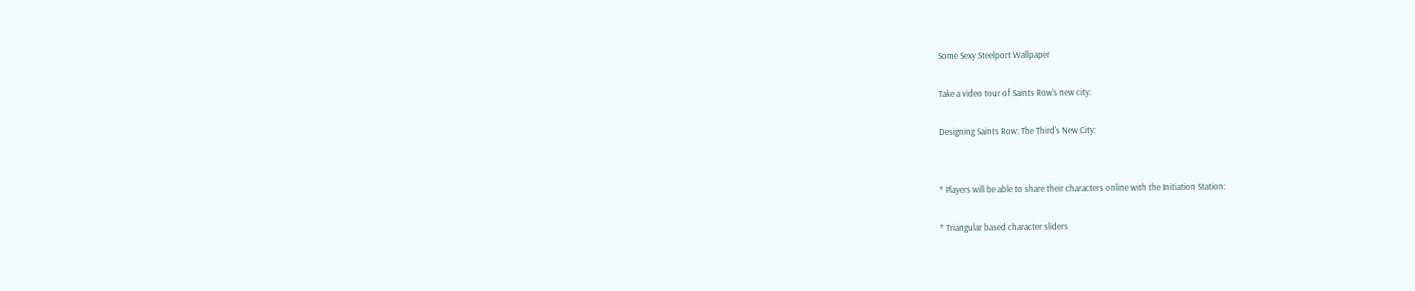Some Sexy Steelport Wallpaper

Take a video tour of Saints Row's new city:

Designing Saints Row: The Third's New City:


* Players will be able to share their characters online with the Initiation Station:

* Triangular based character sliders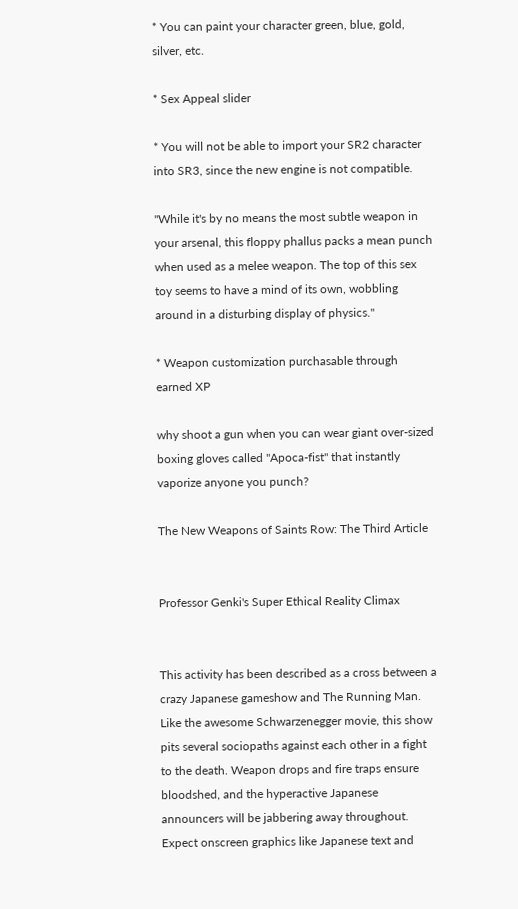* You can paint your character green, blue, gold, silver, etc.

* Sex Appeal slider

* You will not be able to import your SR2 character into SR3, since the new engine is not compatible.

"While it's by no means the most subtle weapon in your arsenal, this floppy phallus packs a mean punch when used as a melee weapon. The top of this sex toy seems to have a mind of its own, wobbling around in a disturbing display of physics."

* Weapon customization purchasable through earned XP

why shoot a gun when you can wear giant over-sized boxing gloves called "Apoca-fist" that instantly vaporize anyone you punch?

The New Weapons of Saints Row: The Third Article


Professor Genki's Super Ethical Reality Climax


This activity has been described as a cross between a crazy Japanese gameshow and The Running Man. Like the awesome Schwarzenegger movie, this show pits several sociopaths against each other in a fight to the death. Weapon drops and fire traps ensure bloodshed, and the hyperactive Japanese announcers will be jabbering away throughout. Expect onscreen graphics like Japanese text and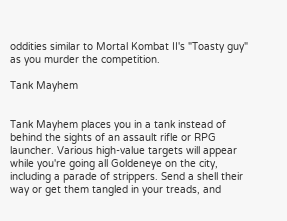oddities similar to Mortal Kombat II's "Toasty guy" as you murder the competition.

Tank Mayhem


Tank Mayhem places you in a tank instead of behind the sights of an assault rifle or RPG launcher. Various high-value targets will appear while you're going all Goldeneye on the city, including a parade of strippers. Send a shell their way or get them tangled in your treads, and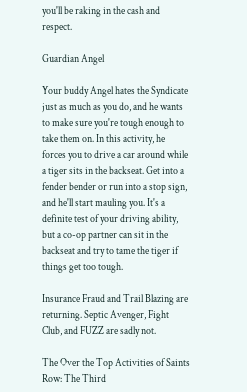you'll be raking in the cash and respect.

Guardian Angel

Your buddy Angel hates the Syndicate just as much as you do, and he wants to make sure you're tough enough to take them on. In this activity, he forces you to drive a car around while a tiger sits in the backseat. Get into a fender bender or run into a stop sign, and he'll start mauling you. It's a definite test of your driving ability, but a co-op partner can sit in the backseat and try to tame the tiger if things get too tough.

Insurance Fraud and Trail Blazing are returning. Septic Avenger, Fight Club, and FUZZ are sadly not.

The Over the Top Activities of Saints Row: The Third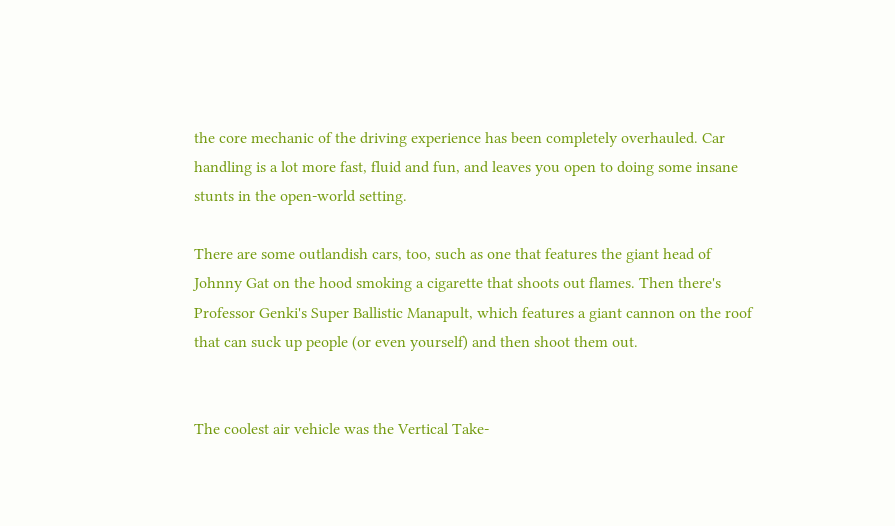the core mechanic of the driving experience has been completely overhauled. Car handling is a lot more fast, fluid and fun, and leaves you open to doing some insane stunts in the open-world setting.

There are some outlandish cars, too, such as one that features the giant head of Johnny Gat on the hood smoking a cigarette that shoots out flames. Then there's Professor Genki's Super Ballistic Manapult, which features a giant cannon on the roof that can suck up people (or even yourself) and then shoot them out.


The coolest air vehicle was the Vertical Take-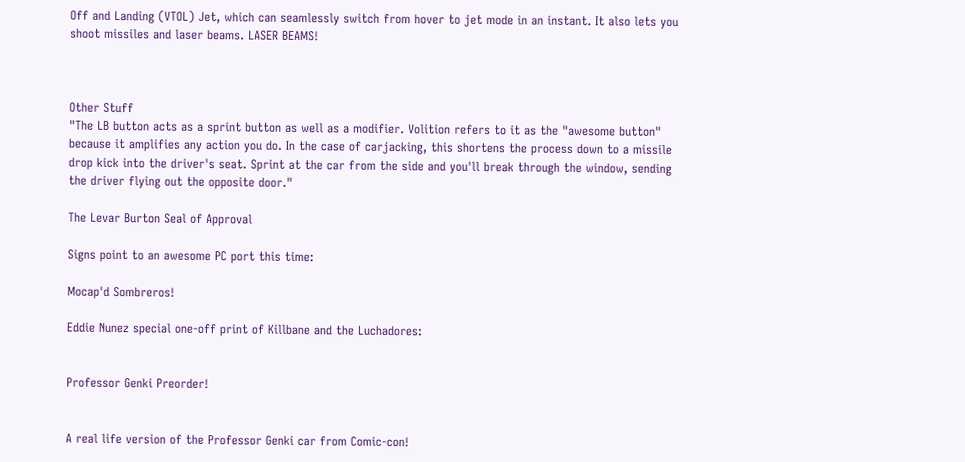Off and Landing (VTOL) Jet, which can seamlessly switch from hover to jet mode in an instant. It also lets you shoot missiles and laser beams. LASER BEAMS!



Other Stuff
"The LB button acts as a sprint button as well as a modifier. Volition refers to it as the "awesome button" because it amplifies any action you do. In the case of carjacking, this shortens the process down to a missile drop kick into the driver's seat. Sprint at the car from the side and you'll break through the window, sending the driver flying out the opposite door."

The Levar Burton Seal of Approval

Signs point to an awesome PC port this time:

Mocap'd Sombreros!

Eddie Nunez special one-off print of Killbane and the Luchadores:


Professor Genki Preorder!


A real life version of the Professor Genki car from Comic-con!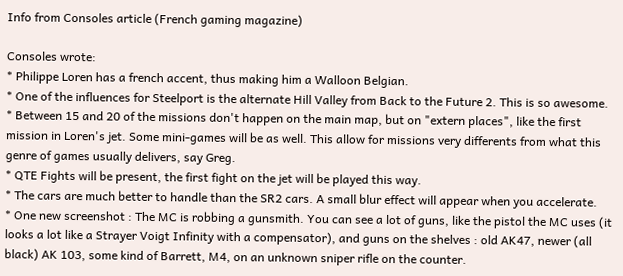Info from Consoles article (French gaming magazine)

Consoles wrote:
* Philippe Loren has a french accent, thus making him a Walloon Belgian.
* One of the influences for Steelport is the alternate Hill Valley from Back to the Future 2. This is so awesome.
* Between 15 and 20 of the missions don't happen on the main map, but on "extern places", like the first mission in Loren's jet. Some mini-games will be as well. This allow for missions very differents from what this genre of games usually delivers, say Greg.
* QTE Fights will be present, the first fight on the jet will be played this way.
* The cars are much better to handle than the SR2 cars. A small blur effect will appear when you accelerate.
* One new screenshot : The MC is robbing a gunsmith. You can see a lot of guns, like the pistol the MC uses (it looks a lot like a Strayer Voigt Infinity with a compensator), and guns on the shelves : old AK47, newer (all black) AK 103, some kind of Barrett, M4, on an unknown sniper rifle on the counter.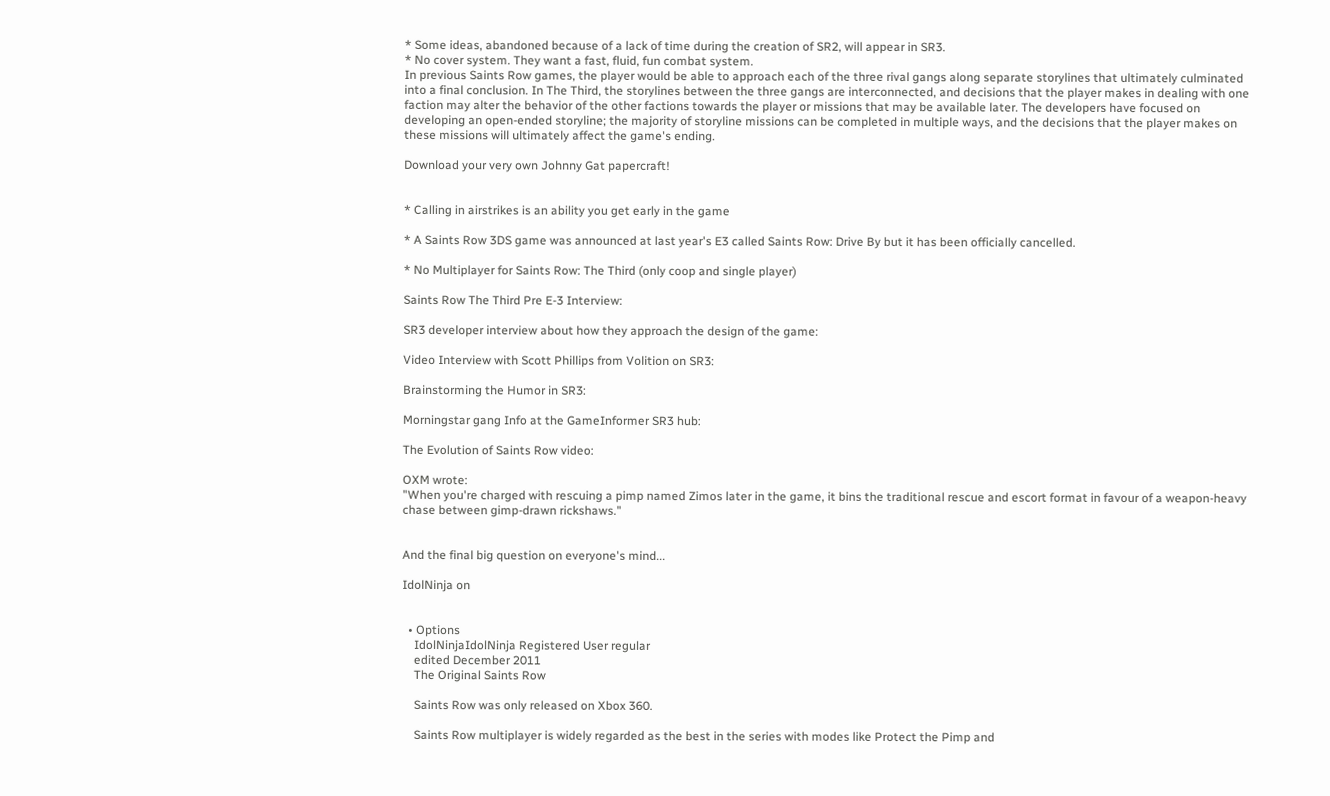* Some ideas, abandoned because of a lack of time during the creation of SR2, will appear in SR3.
* No cover system. They want a fast, fluid, fun combat system.
In previous Saints Row games, the player would be able to approach each of the three rival gangs along separate storylines that ultimately culminated into a final conclusion. In The Third, the storylines between the three gangs are interconnected, and decisions that the player makes in dealing with one faction may alter the behavior of the other factions towards the player or missions that may be available later. The developers have focused on developing an open-ended storyline; the majority of storyline missions can be completed in multiple ways, and the decisions that the player makes on these missions will ultimately affect the game's ending.

Download your very own Johnny Gat papercraft!


* Calling in airstrikes is an ability you get early in the game

* A Saints Row 3DS game was announced at last year's E3 called Saints Row: Drive By but it has been officially cancelled.

* No Multiplayer for Saints Row: The Third (only coop and single player)

Saints Row The Third Pre E-3 Interview:

SR3 developer interview about how they approach the design of the game:

Video Interview with Scott Phillips from Volition on SR3:

Brainstorming the Humor in SR3:

Morningstar gang Info at the GameInformer SR3 hub:

The Evolution of Saints Row video:

OXM wrote:
"When you're charged with rescuing a pimp named Zimos later in the game, it bins the traditional rescue and escort format in favour of a weapon-heavy chase between gimp-drawn rickshaws."


And the final big question on everyone's mind...

IdolNinja on


  • Options
    IdolNinjaIdolNinja Registered User regular
    edited December 2011
    The Original Saints Row

    Saints Row was only released on Xbox 360.

    Saints Row multiplayer is widely regarded as the best in the series with modes like Protect the Pimp and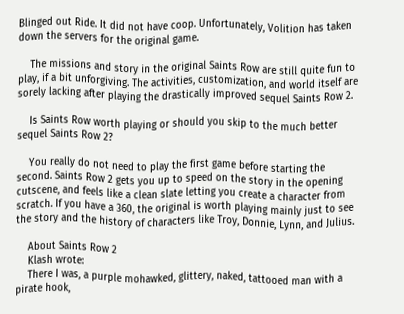Blinged out Ride. It did not have coop. Unfortunately, Volition has taken down the servers for the original game.

    The missions and story in the original Saints Row are still quite fun to play, if a bit unforgiving. The activities, customization, and world itself are sorely lacking after playing the drastically improved sequel Saints Row 2.

    Is Saints Row worth playing or should you skip to the much better sequel Saints Row 2?

    You really do not need to play the first game before starting the second. Saints Row 2 gets you up to speed on the story in the opening cutscene, and feels like a clean slate letting you create a character from scratch. If you have a 360, the original is worth playing mainly just to see the story and the history of characters like Troy, Donnie, Lynn, and Julius.

    About Saints Row 2
    Klash wrote:
    There I was, a purple mohawked, glittery, naked, tattooed man with a pirate hook,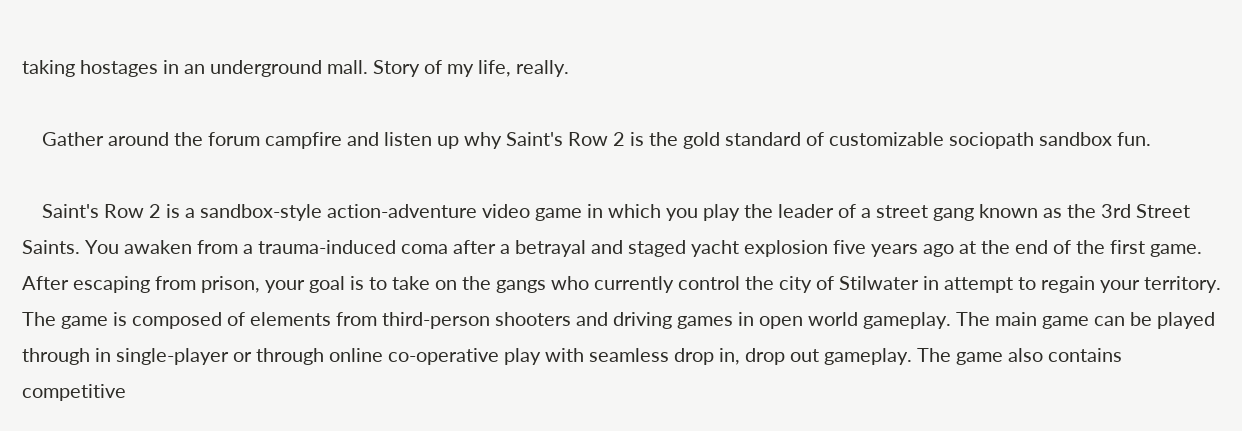taking hostages in an underground mall. Story of my life, really.

    Gather around the forum campfire and listen up why Saint's Row 2 is the gold standard of customizable sociopath sandbox fun.

    Saint's Row 2 is a sandbox-style action-adventure video game in which you play the leader of a street gang known as the 3rd Street Saints. You awaken from a trauma-induced coma after a betrayal and staged yacht explosion five years ago at the end of the first game. After escaping from prison, your goal is to take on the gangs who currently control the city of Stilwater in attempt to regain your territory. The game is composed of elements from third-person shooters and driving games in open world gameplay. The main game can be played through in single-player or through online co-operative play with seamless drop in, drop out gameplay. The game also contains competitive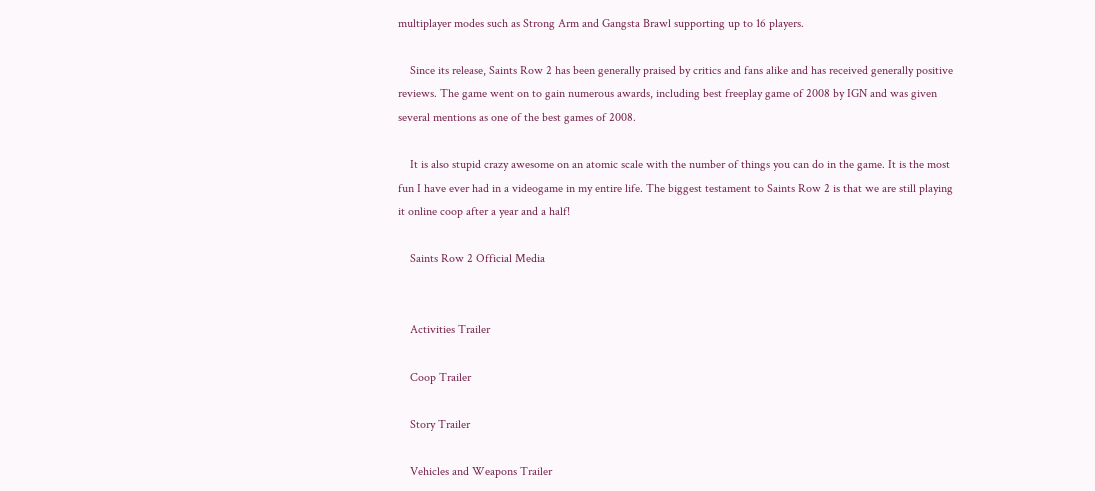multiplayer modes such as Strong Arm and Gangsta Brawl supporting up to 16 players.

    Since its release, Saints Row 2 has been generally praised by critics and fans alike and has received generally positive reviews. The game went on to gain numerous awards, including best freeplay game of 2008 by IGN and was given several mentions as one of the best games of 2008.

    It is also stupid crazy awesome on an atomic scale with the number of things you can do in the game. It is the most fun I have ever had in a videogame in my entire life. The biggest testament to Saints Row 2 is that we are still playing it online coop after a year and a half!

    Saints Row 2 Official Media


    Activities Trailer

    Coop Trailer

    Story Trailer

    Vehicles and Weapons Trailer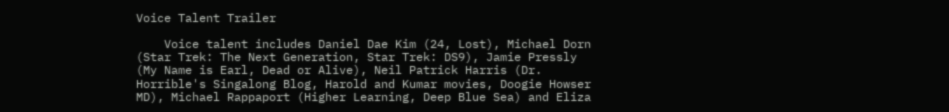Voice Talent Trailer

    Voice talent includes Daniel Dae Kim (24, Lost), Michael Dorn (Star Trek: The Next Generation, Star Trek: DS9), Jamie Pressly (My Name is Earl, Dead or Alive), Neil Patrick Harris (Dr. Horrible's Singalong Blog, Harold and Kumar movies, Doogie Howser MD), Michael Rappaport (Higher Learning, Deep Blue Sea) and Eliza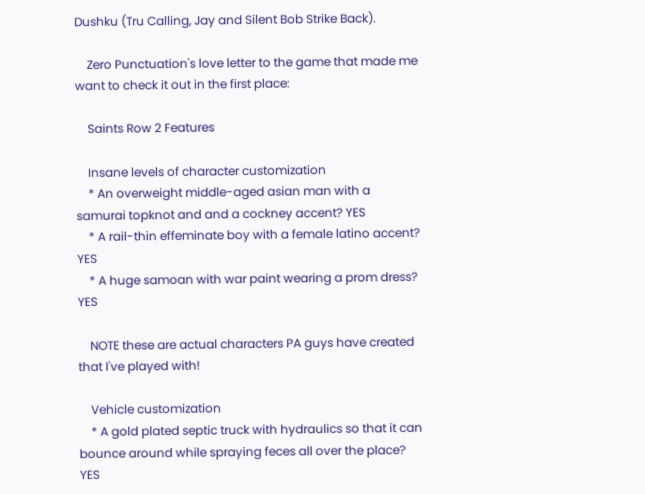Dushku (Tru Calling, Jay and Silent Bob Strike Back).

    Zero Punctuation's love letter to the game that made me want to check it out in the first place:

    Saints Row 2 Features

    Insane levels of character customization
    * An overweight middle-aged asian man with a samurai topknot and and a cockney accent? YES
    * A rail-thin effeminate boy with a female latino accent? YES
    * A huge samoan with war paint wearing a prom dress? YES

    NOTE these are actual characters PA guys have created that I've played with!

    Vehicle customization
    * A gold plated septic truck with hydraulics so that it can bounce around while spraying feces all over the place? YES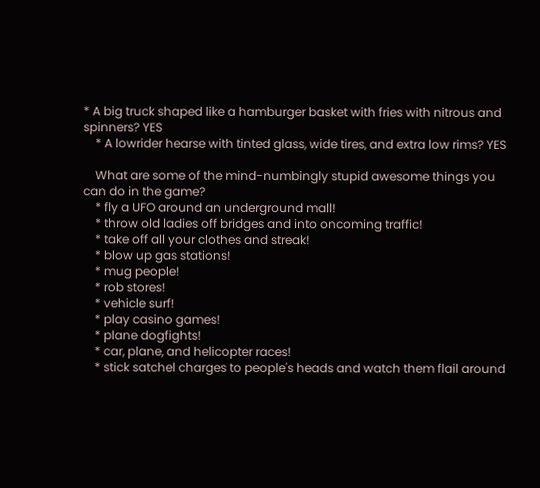* A big truck shaped like a hamburger basket with fries with nitrous and spinners? YES
    * A lowrider hearse with tinted glass, wide tires, and extra low rims? YES

    What are some of the mind-numbingly stupid awesome things you can do in the game?
    * fly a UFO around an underground mall!
    * throw old ladies off bridges and into oncoming traffic!
    * take off all your clothes and streak!
    * blow up gas stations!
    * mug people!
    * rob stores!
    * vehicle surf!
    * play casino games!
    * plane dogfights!
    * car, plane, and helicopter races!
    * stick satchel charges to people's heads and watch them flail around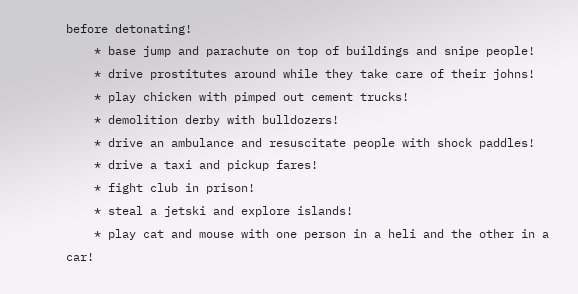before detonating!
    * base jump and parachute on top of buildings and snipe people!
    * drive prostitutes around while they take care of their johns!
    * play chicken with pimped out cement trucks!
    * demolition derby with bulldozers!
    * drive an ambulance and resuscitate people with shock paddles!
    * drive a taxi and pickup fares!
    * fight club in prison!
    * steal a jetski and explore islands!
    * play cat and mouse with one person in a heli and the other in a car!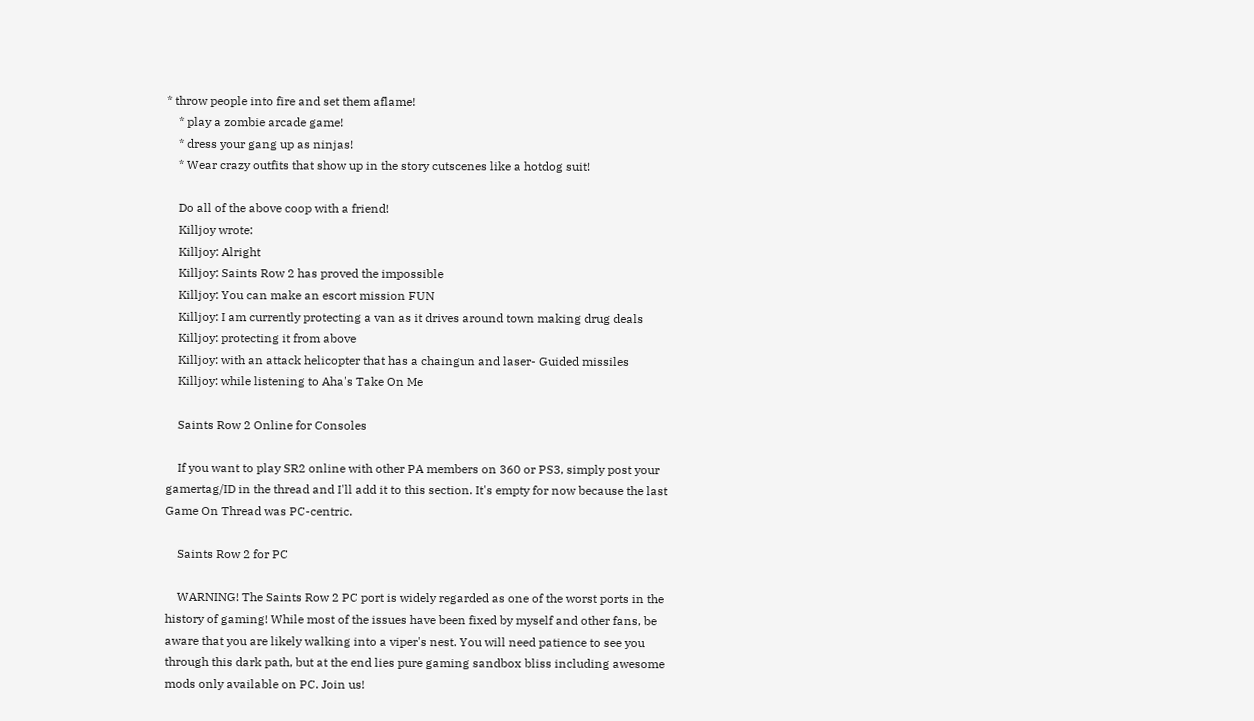* throw people into fire and set them aflame!
    * play a zombie arcade game!
    * dress your gang up as ninjas!
    * Wear crazy outfits that show up in the story cutscenes like a hotdog suit!

    Do all of the above coop with a friend!
    Killjoy wrote:
    Killjoy: Alright
    Killjoy: Saints Row 2 has proved the impossible
    Killjoy: You can make an escort mission FUN
    Killjoy: I am currently protecting a van as it drives around town making drug deals
    Killjoy: protecting it from above
    Killjoy: with an attack helicopter that has a chaingun and laser- Guided missiles
    Killjoy: while listening to Aha's Take On Me

    Saints Row 2 Online for Consoles

    If you want to play SR2 online with other PA members on 360 or PS3, simply post your gamertag/ID in the thread and I'll add it to this section. It's empty for now because the last Game On Thread was PC-centric.

    Saints Row 2 for PC

    WARNING! The Saints Row 2 PC port is widely regarded as one of the worst ports in the history of gaming! While most of the issues have been fixed by myself and other fans, be aware that you are likely walking into a viper's nest. You will need patience to see you through this dark path, but at the end lies pure gaming sandbox bliss including awesome mods only available on PC. Join us!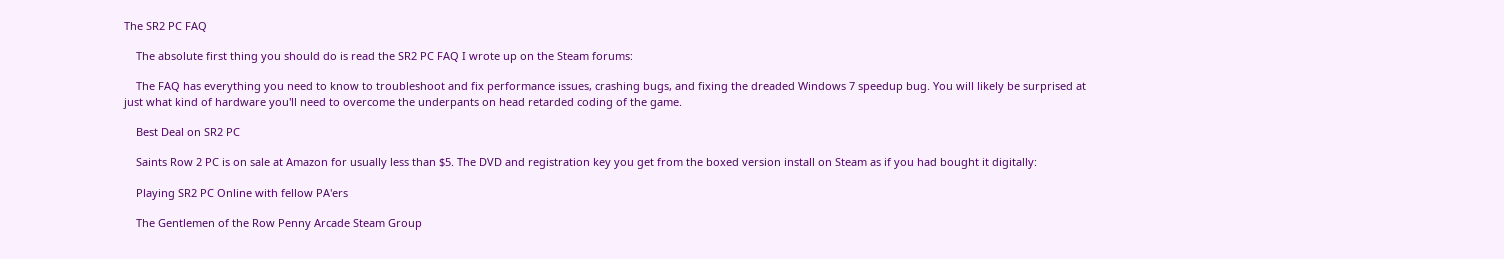The SR2 PC FAQ

    The absolute first thing you should do is read the SR2 PC FAQ I wrote up on the Steam forums:

    The FAQ has everything you need to know to troubleshoot and fix performance issues, crashing bugs, and fixing the dreaded Windows 7 speedup bug. You will likely be surprised at just what kind of hardware you'll need to overcome the underpants on head retarded coding of the game.

    Best Deal on SR2 PC

    Saints Row 2 PC is on sale at Amazon for usually less than $5. The DVD and registration key you get from the boxed version install on Steam as if you had bought it digitally:

    Playing SR2 PC Online with fellow PA'ers

    The Gentlemen of the Row Penny Arcade Steam Group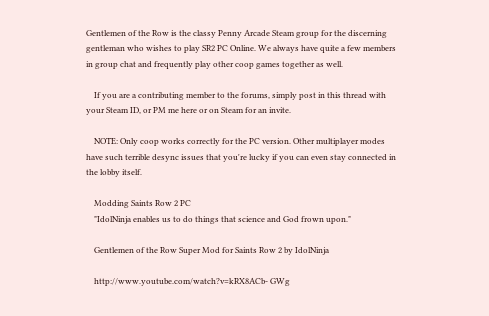Gentlemen of the Row is the classy Penny Arcade Steam group for the discerning gentleman who wishes to play SR2 PC Online. We always have quite a few members in group chat and frequently play other coop games together as well.

    If you are a contributing member to the forums, simply post in this thread with your Steam ID, or PM me here or on Steam for an invite.

    NOTE: Only coop works correctly for the PC version. Other multiplayer modes have such terrible desync issues that you're lucky if you can even stay connected in the lobby itself.

    Modding Saints Row 2 PC
    "IdolNinja enables us to do things that science and God frown upon."

    Gentlemen of the Row Super Mod for Saints Row 2 by IdolNinja

    http://www.youtube.com/watch?v=kRX8ACb- GWg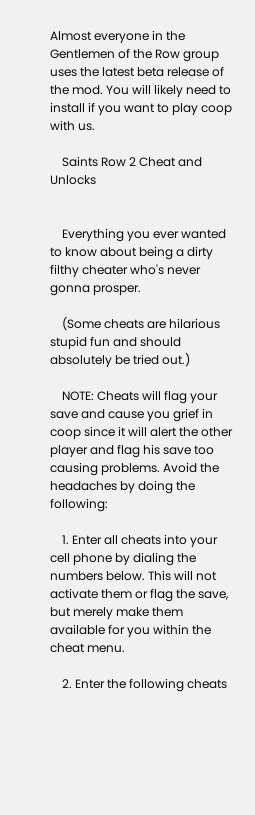Almost everyone in the Gentlemen of the Row group uses the latest beta release of the mod. You will likely need to install if you want to play coop with us.

    Saints Row 2 Cheat and Unlocks


    Everything you ever wanted to know about being a dirty filthy cheater who's never gonna prosper.

    (Some cheats are hilarious stupid fun and should absolutely be tried out.)

    NOTE: Cheats will flag your save and cause you grief in coop since it will alert the other player and flag his save too causing problems. Avoid the headaches by doing the following:

    1. Enter all cheats into your cell phone by dialing the numbers below. This will not activate them or flag the save, but merely make them available for you within the cheat menu.

    2. Enter the following cheats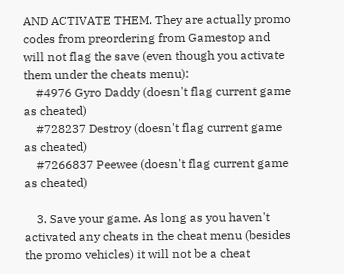AND ACTIVATE THEM. They are actually promo codes from preordering from Gamestop and will not flag the save (even though you activate them under the cheats menu):
    #4976 Gyro Daddy (doesn't flag current game as cheated)
    #728237 Destroy (doesn't flag current game as cheated)
    #7266837 Peewee (doesn't flag current game as cheated)

    3. Save your game. As long as you haven't activated any cheats in the cheat menu (besides the promo vehicles) it will not be a cheat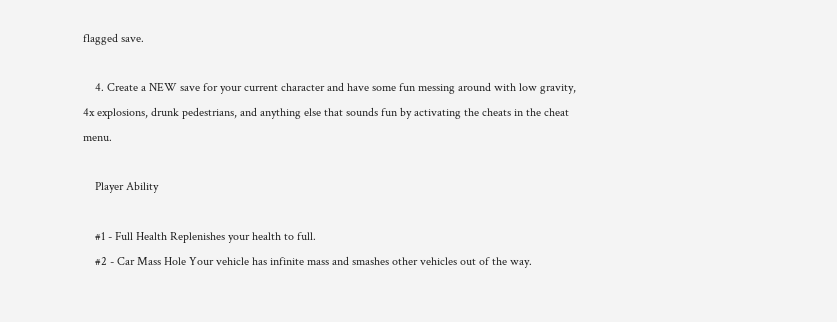flagged save.

    4. Create a NEW save for your current character and have some fun messing around with low gravity, 4x explosions, drunk pedestrians, and anything else that sounds fun by activating the cheats in the cheat menu.

    Player Ability

    #1 - Full Health Replenishes your health to full.
    #2 - Car Mass Hole Your vehicle has infinite mass and smashes other vehicles out of the way.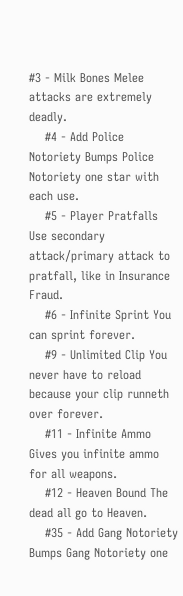#3 - Milk Bones Melee attacks are extremely deadly.
    #4 - Add Police Notoriety Bumps Police Notoriety one star with each use.
    #5 - Player Pratfalls Use secondary attack/primary attack to pratfall, like in Insurance Fraud.
    #6 - Infinite Sprint You can sprint forever.
    #9 - Unlimited Clip You never have to reload because your clip runneth over forever.
    #11 - Infinite Ammo Gives you infinite ammo for all weapons.
    #12 - Heaven Bound The dead all go to Heaven.
    #35 - Add Gang Notoriety Bumps Gang Notoriety one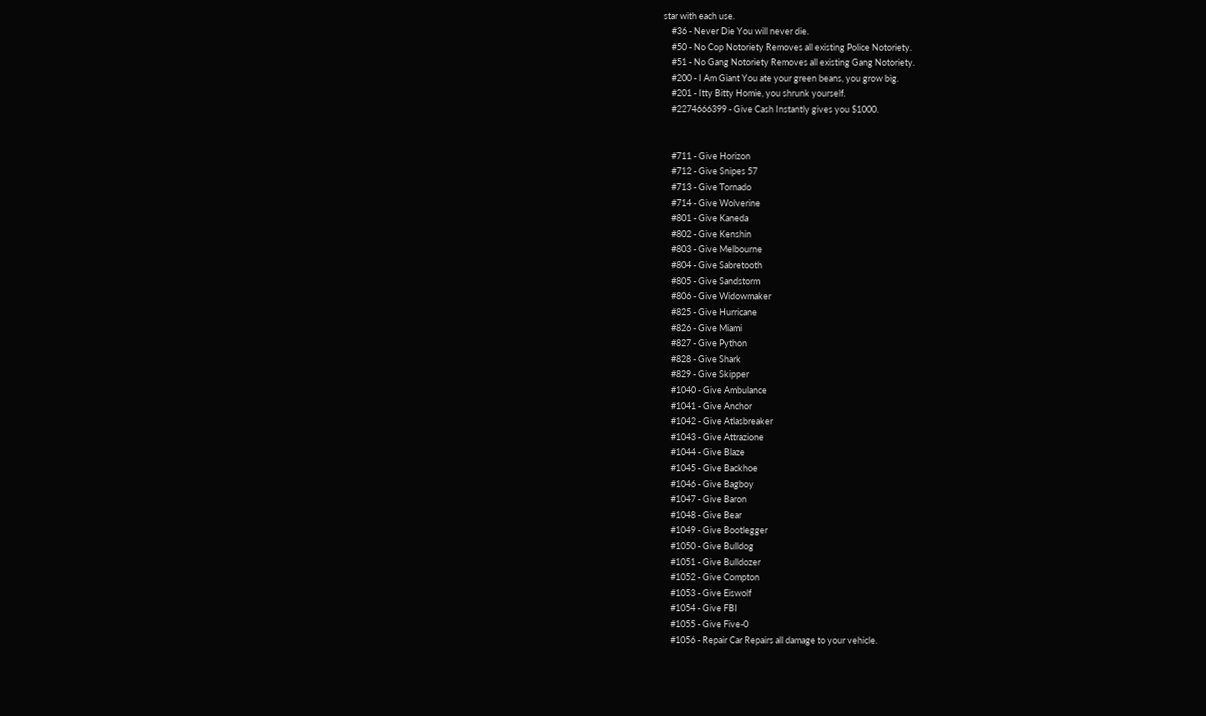star with each use.
    #36 - Never Die You will never die.
    #50 - No Cop Notoriety Removes all existing Police Notoriety.
    #51 - No Gang Notoriety Removes all existing Gang Notoriety.
    #200 - I Am Giant You ate your green beans, you grow big.
    #201 - Itty Bitty Homie, you shrunk yourself.
    #2274666399 - Give Cash Instantly gives you $1000.


    #711 - Give Horizon
    #712 - Give Snipes 57
    #713 - Give Tornado
    #714 - Give Wolverine
    #801 - Give Kaneda
    #802 - Give Kenshin
    #803 - Give Melbourne
    #804 - Give Sabretooth
    #805 - Give Sandstorm
    #806 - Give Widowmaker
    #825 - Give Hurricane
    #826 - Give Miami
    #827 - Give Python
    #828 - Give Shark
    #829 - Give Skipper
    #1040 - Give Ambulance
    #1041 - Give Anchor
    #1042 - Give Atlasbreaker
    #1043 - Give Attrazione
    #1044 - Give Blaze
    #1045 - Give Backhoe
    #1046 - Give Bagboy
    #1047 - Give Baron
    #1048 - Give Bear
    #1049 - Give Bootlegger
    #1050 - Give Bulldog
    #1051 - Give Bulldozer
    #1052 - Give Compton
    #1053 - Give Eiswolf
    #1054 - Give FBI
    #1055 - Give Five-0
    #1056 - Repair Car Repairs all damage to your vehicle.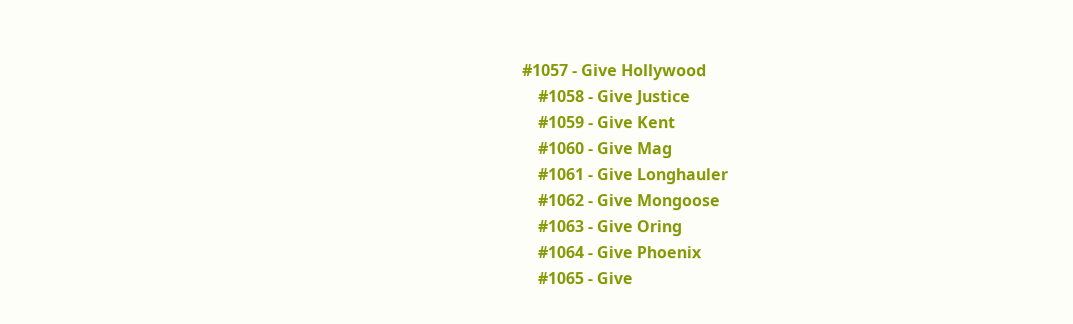#1057 - Give Hollywood
    #1058 - Give Justice
    #1059 - Give Kent
    #1060 - Give Mag
    #1061 - Give Longhauler
    #1062 - Give Mongoose
    #1063 - Give Oring
    #1064 - Give Phoenix
    #1065 - Give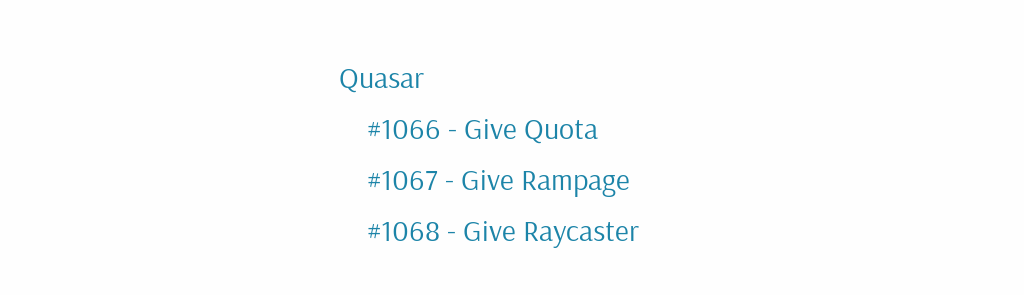Quasar
    #1066 - Give Quota
    #1067 - Give Rampage
    #1068 - Give Raycaster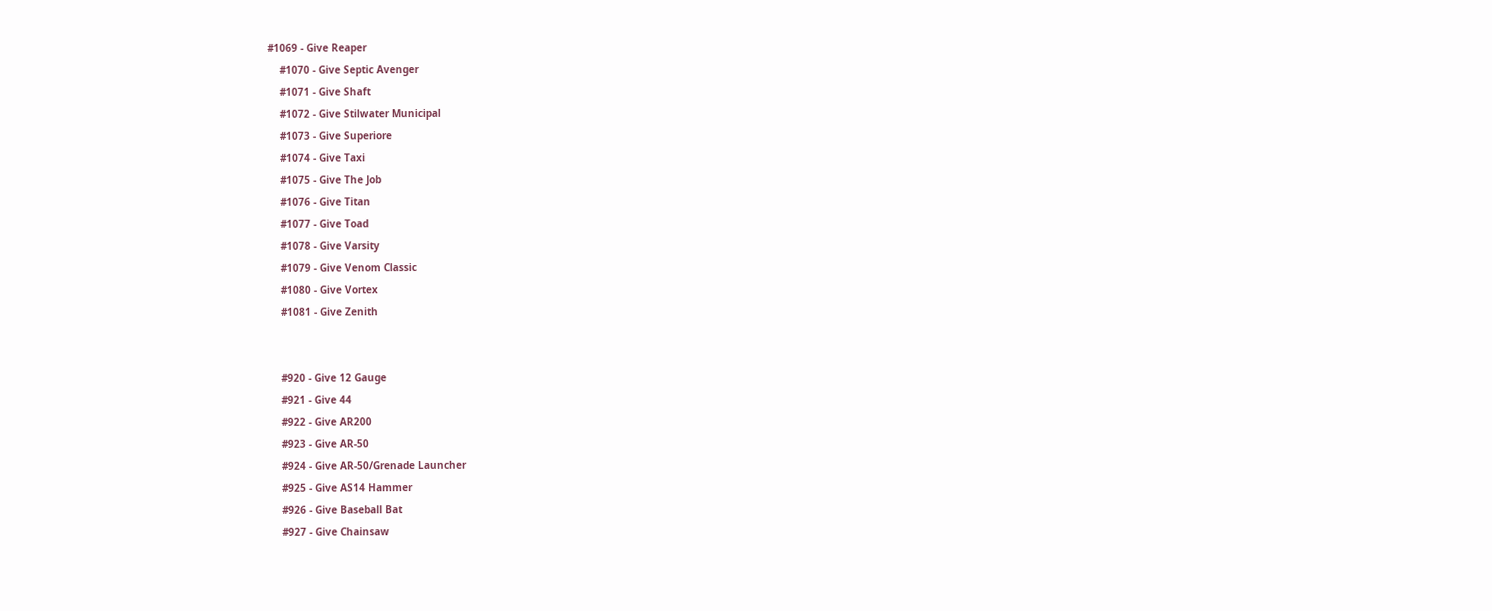#1069 - Give Reaper
    #1070 - Give Septic Avenger
    #1071 - Give Shaft
    #1072 - Give Stilwater Municipal
    #1073 - Give Superiore
    #1074 - Give Taxi
    #1075 - Give The Job
    #1076 - Give Titan
    #1077 - Give Toad
    #1078 - Give Varsity
    #1079 - Give Venom Classic
    #1080 - Give Vortex
    #1081 - Give Zenith


    #920 - Give 12 Gauge
    #921 - Give 44
    #922 - Give AR200
    #923 - Give AR-50
    #924 - Give AR-50/Grenade Launcher
    #925 - Give AS14 Hammer
    #926 - Give Baseball Bat
    #927 - Give Chainsaw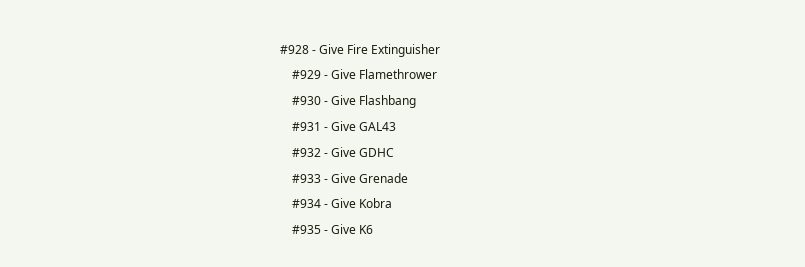#928 - Give Fire Extinguisher
    #929 - Give Flamethrower
    #930 - Give Flashbang
    #931 - Give GAL43
    #932 - Give GDHC
    #933 - Give Grenade
    #934 - Give Kobra
    #935 - Give K6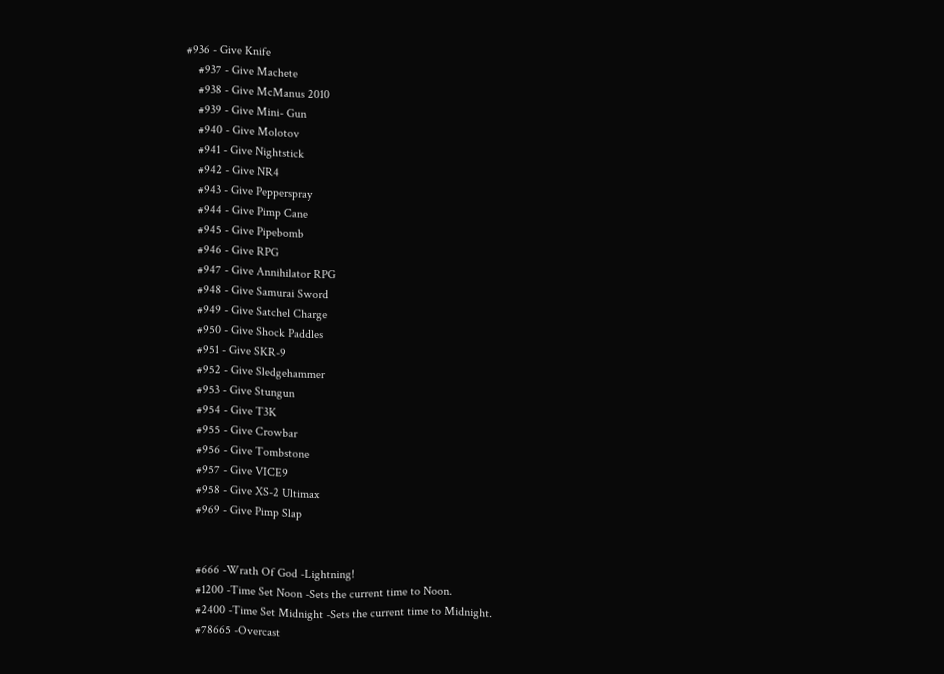#936 - Give Knife
    #937 - Give Machete
    #938 - Give McManus 2010
    #939 - Give Mini- Gun
    #940 - Give Molotov
    #941 - Give Nightstick
    #942 - Give NR4
    #943 - Give Pepperspray
    #944 - Give Pimp Cane
    #945 - Give Pipebomb
    #946 - Give RPG
    #947 - Give Annihilator RPG
    #948 - Give Samurai Sword
    #949 - Give Satchel Charge
    #950 - Give Shock Paddles
    #951 - Give SKR-9
    #952 - Give Sledgehammer
    #953 - Give Stungun
    #954 - Give T3K
    #955 - Give Crowbar
    #956 - Give Tombstone
    #957 - Give VICE9
    #958 - Give XS-2 Ultimax
    #969 - Give Pimp Slap


    #666 -Wrath Of God -Lightning!
    #1200 -Time Set Noon -Sets the current time to Noon.
    #2400 -Time Set Midnight -Sets the current time to Midnight.
    #78665 -Overcast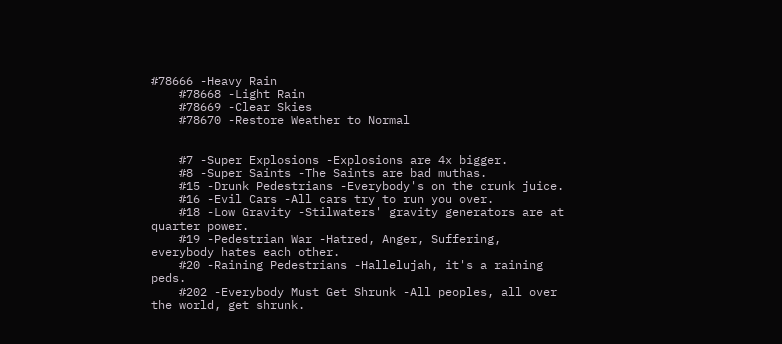#78666 -Heavy Rain
    #78668 -Light Rain
    #78669 -Clear Skies
    #78670 -Restore Weather to Normal


    #7 -Super Explosions -Explosions are 4x bigger.
    #8 -Super Saints -The Saints are bad muthas.
    #15 -Drunk Pedestrians -Everybody's on the crunk juice.
    #16 -Evil Cars -All cars try to run you over.
    #18 -Low Gravity -Stilwaters' gravity generators are at quarter power.
    #19 -Pedestrian War -Hatred, Anger, Suffering, everybody hates each other.
    #20 -Raining Pedestrians -Hallelujah, it's a raining peds.
    #202 -Everybody Must Get Shrunk -All peoples, all over the world, get shrunk.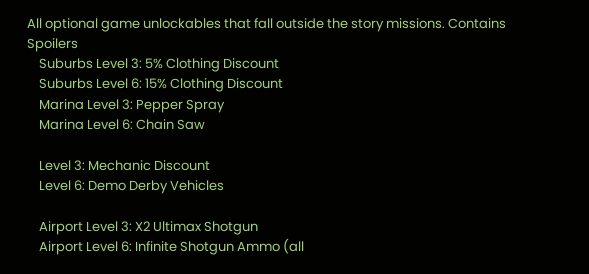All optional game unlockables that fall outside the story missions. Contains Spoilers
    Suburbs Level 3: 5% Clothing Discount
    Suburbs Level 6: 15% Clothing Discount
    Marina Level 3: Pepper Spray
    Marina Level 6: Chain Saw

    Level 3: Mechanic Discount
    Level 6: Demo Derby Vehicles

    Airport Level 3: X2 Ultimax Shotgun
    Airport Level 6: Infinite Shotgun Ammo (all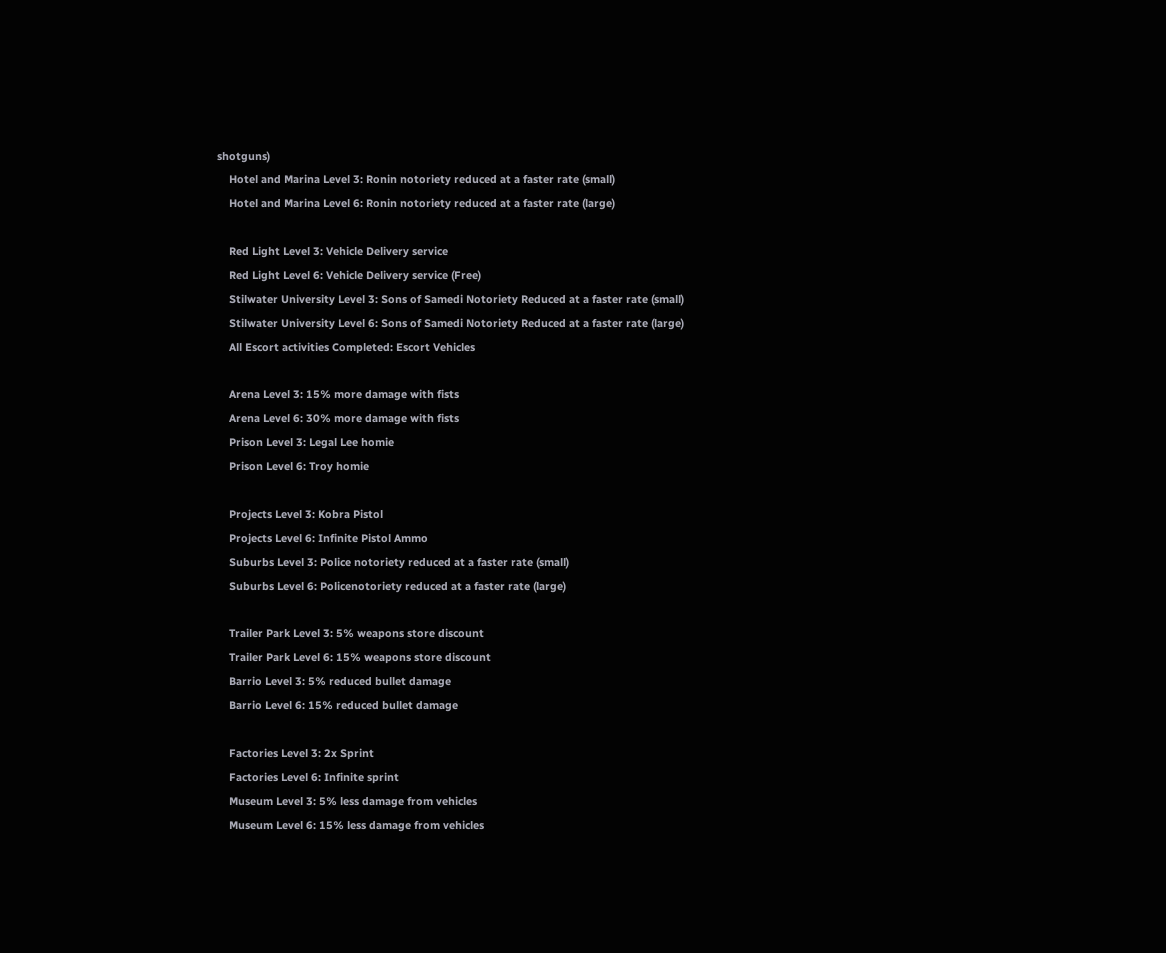shotguns)
    Hotel and Marina Level 3: Ronin notoriety reduced at a faster rate (small)
    Hotel and Marina Level 6: Ronin notoriety reduced at a faster rate (large)

    Red Light Level 3: Vehicle Delivery service
    Red Light Level 6: Vehicle Delivery service (Free)
    Stilwater University Level 3: Sons of Samedi Notoriety Reduced at a faster rate (small)
    Stilwater University Level 6: Sons of Samedi Notoriety Reduced at a faster rate (large)
    All Escort activities Completed: Escort Vehicles

    Arena Level 3: 15% more damage with fists
    Arena Level 6: 30% more damage with fists
    Prison Level 3: Legal Lee homie
    Prison Level 6: Troy homie

    Projects Level 3: Kobra Pistol
    Projects Level 6: Infinite Pistol Ammo
    Suburbs Level 3: Police notoriety reduced at a faster rate (small)
    Suburbs Level 6: Policenotoriety reduced at a faster rate (large)

    Trailer Park Level 3: 5% weapons store discount
    Trailer Park Level 6: 15% weapons store discount
    Barrio Level 3: 5% reduced bullet damage
    Barrio Level 6: 15% reduced bullet damage

    Factories Level 3: 2x Sprint
    Factories Level 6: Infinite sprint
    Museum Level 3: 5% less damage from vehicles
    Museum Level 6: 15% less damage from vehicles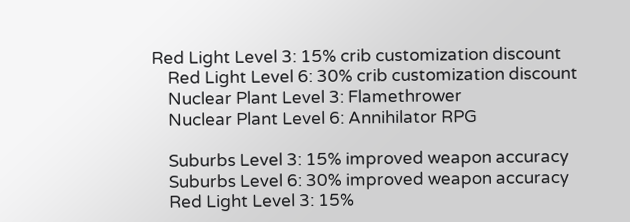Red Light Level 3: 15% crib customization discount
    Red Light Level 6: 30% crib customization discount
    Nuclear Plant Level 3: Flamethrower
    Nuclear Plant Level 6: Annihilator RPG

    Suburbs Level 3: 15% improved weapon accuracy
    Suburbs Level 6: 30% improved weapon accuracy
    Red Light Level 3: 15%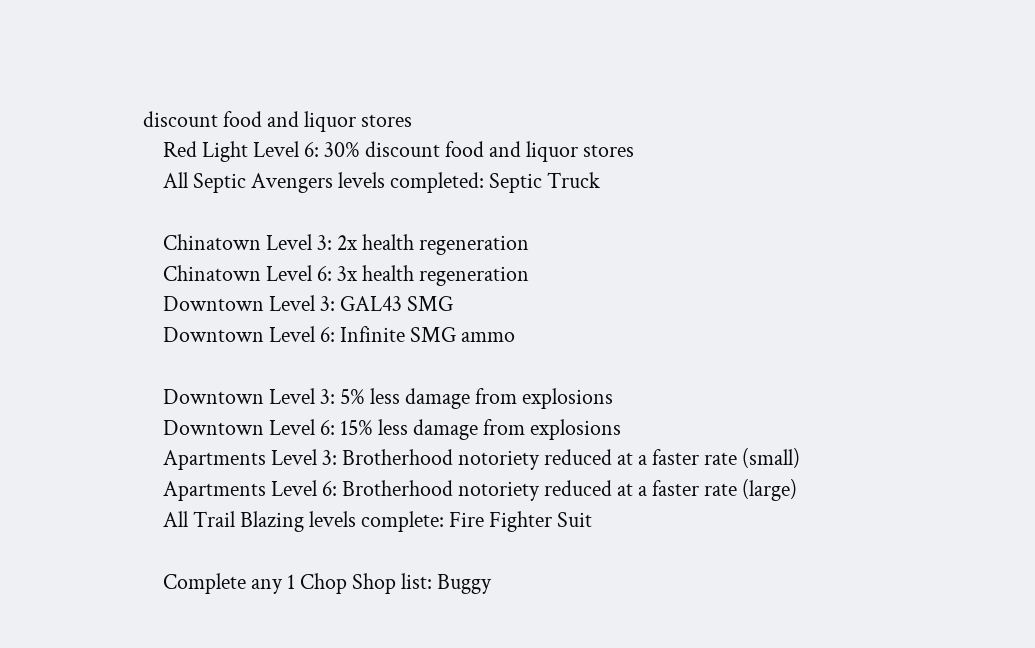discount food and liquor stores
    Red Light Level 6: 30% discount food and liquor stores
    All Septic Avengers levels completed: Septic Truck

    Chinatown Level 3: 2x health regeneration
    Chinatown Level 6: 3x health regeneration
    Downtown Level 3: GAL43 SMG
    Downtown Level 6: Infinite SMG ammo

    Downtown Level 3: 5% less damage from explosions
    Downtown Level 6: 15% less damage from explosions
    Apartments Level 3: Brotherhood notoriety reduced at a faster rate (small)
    Apartments Level 6: Brotherhood notoriety reduced at a faster rate (large)
    All Trail Blazing levels complete: Fire Fighter Suit

    Complete any 1 Chop Shop list: Buggy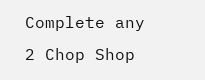Complete any 2 Chop Shop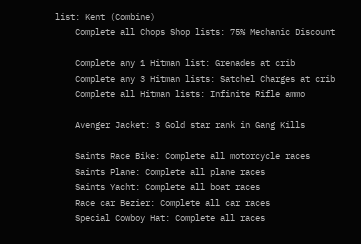list: Kent (Combine)
    Complete all Chops Shop lists: 75% Mechanic Discount

    Complete any 1 Hitman list: Grenades at crib
    Complete any 3 Hitman lists: Satchel Charges at crib
    Complete all Hitman lists: Infinite Rifle ammo

    Avenger Jacket: 3 Gold star rank in Gang Kills

    Saints Race Bike: Complete all motorcycle races
    Saints Plane: Complete all plane races
    Saints Yacht: Complete all boat races
    Race car Bezier: Complete all car races
    Special Cowboy Hat: Complete all races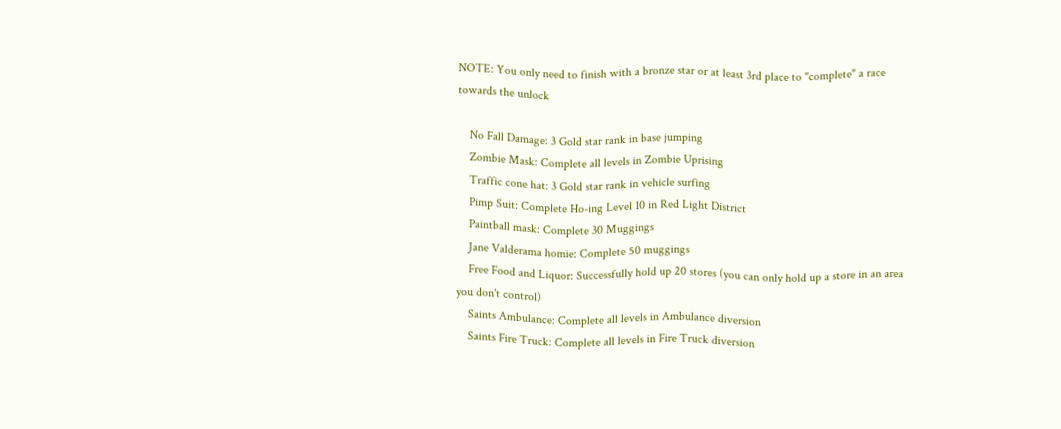NOTE: You only need to finish with a bronze star or at least 3rd place to "complete" a race towards the unlock

    No Fall Damage: 3 Gold star rank in base jumping
    Zombie Mask: Complete all levels in Zombie Uprising
    Traffic cone hat: 3 Gold star rank in vehicle surfing
    Pimp Suit: Complete Ho-ing Level 10 in Red Light District
    Paintball mask: Complete 30 Muggings
    Jane Valderama homie: Complete 50 muggings
    Free Food and Liquor: Successfully hold up 20 stores (you can only hold up a store in an area you don't control)
    Saints Ambulance: Complete all levels in Ambulance diversion
    Saints Fire Truck: Complete all levels in Fire Truck diversion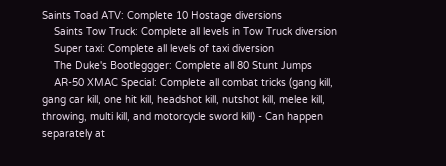Saints Toad ATV: Complete 10 Hostage diversions
    Saints Tow Truck: Complete all levels in Tow Truck diversion
    Super taxi: Complete all levels of taxi diversion
    The Duke's Bootleggger: Complete all 80 Stunt Jumps
    AR-50 XMAC Special: Complete all combat tricks (gang kill, gang car kill, one hit kill, headshot kill, nutshot kill, melee kill, throwing, multi kill, and motorcycle sword kill) - Can happen separately at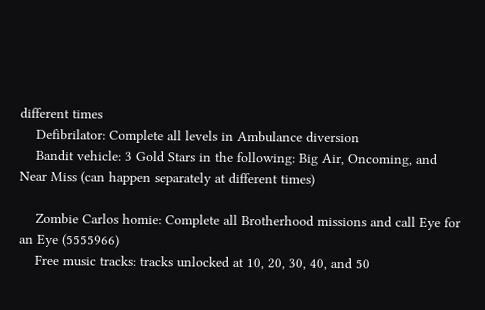different times
    Defibrilator: Complete all levels in Ambulance diversion
    Bandit vehicle: 3 Gold Stars in the following: Big Air, Oncoming, and Near Miss (can happen separately at different times)

    Zombie Carlos homie: Complete all Brotherhood missions and call Eye for an Eye (5555966)
    Free music tracks: tracks unlocked at 10, 20, 30, 40, and 50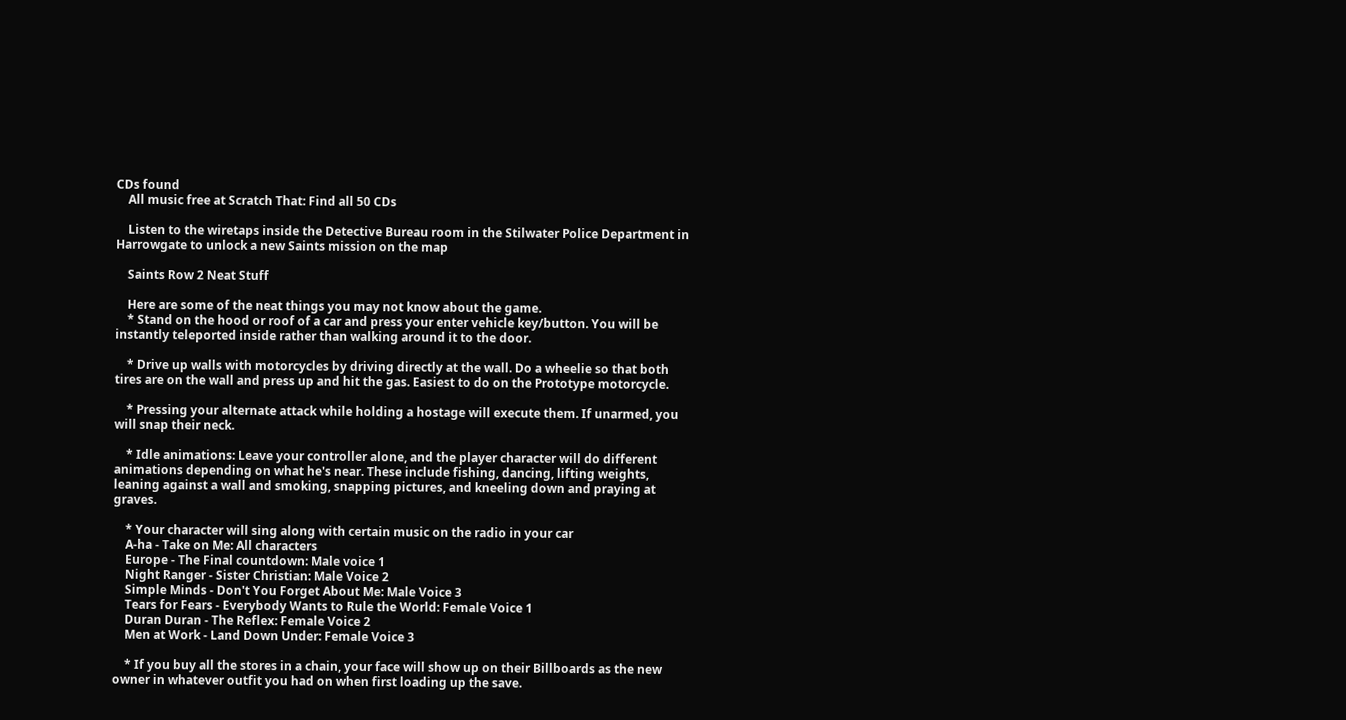CDs found
    All music free at Scratch That: Find all 50 CDs

    Listen to the wiretaps inside the Detective Bureau room in the Stilwater Police Department in Harrowgate to unlock a new Saints mission on the map

    Saints Row 2 Neat Stuff

    Here are some of the neat things you may not know about the game.
    * Stand on the hood or roof of a car and press your enter vehicle key/button. You will be instantly teleported inside rather than walking around it to the door.

    * Drive up walls with motorcycles by driving directly at the wall. Do a wheelie so that both tires are on the wall and press up and hit the gas. Easiest to do on the Prototype motorcycle.

    * Pressing your alternate attack while holding a hostage will execute them. If unarmed, you will snap their neck.

    * Idle animations: Leave your controller alone, and the player character will do different animations depending on what he's near. These include fishing, dancing, lifting weights, leaning against a wall and smoking, snapping pictures, and kneeling down and praying at graves.

    * Your character will sing along with certain music on the radio in your car
    A-ha - Take on Me: All characters
    Europe - The Final countdown: Male voice 1
    Night Ranger - Sister Christian: Male Voice 2
    Simple Minds - Don't You Forget About Me: Male Voice 3
    Tears for Fears - Everybody Wants to Rule the World: Female Voice 1
    Duran Duran - The Reflex: Female Voice 2
    Men at Work - Land Down Under: Female Voice 3

    * If you buy all the stores in a chain, your face will show up on their Billboards as the new owner in whatever outfit you had on when first loading up the save.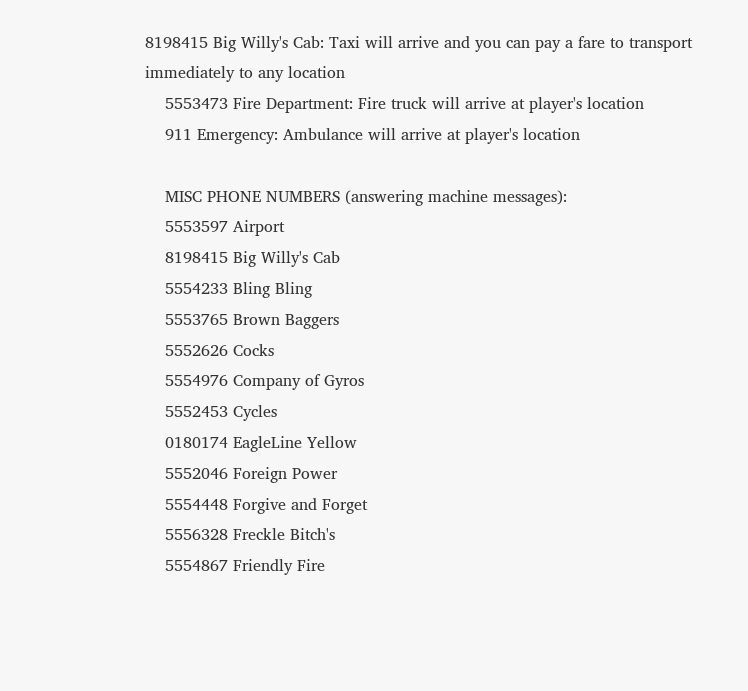8198415 Big Willy's Cab: Taxi will arrive and you can pay a fare to transport immediately to any location
    5553473 Fire Department: Fire truck will arrive at player's location
    911 Emergency: Ambulance will arrive at player's location

    MISC PHONE NUMBERS (answering machine messages):
    5553597 Airport
    8198415 Big Willy's Cab
    5554233 Bling Bling
    5553765 Brown Baggers
    5552626 Cocks
    5554976 Company of Gyros
    5552453 Cycles
    0180174 EagleLine Yellow
    5552046 Foreign Power
    5554448 Forgive and Forget
    5556328 Freckle Bitch's
    5554867 Friendly Fire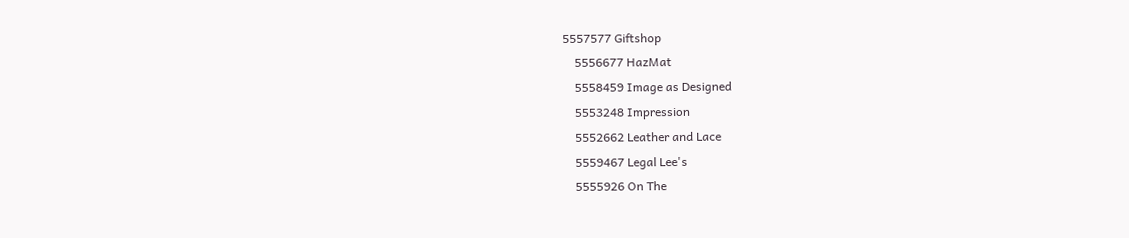5557577 Giftshop
    5556677 HazMat
    5558459 Image as Designed
    5553248 Impression
    5552662 Leather and Lace
    5559467 Legal Lee's
    5555926 On The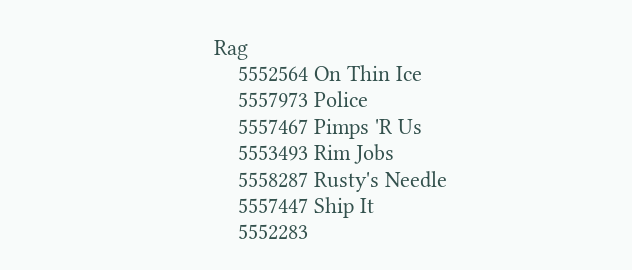Rag
    5552564 On Thin Ice
    5557973 Police
    5557467 Pimps 'R Us
    5553493 Rim Jobs
    5558287 Rusty's Needle
    5557447 Ship It
    5552283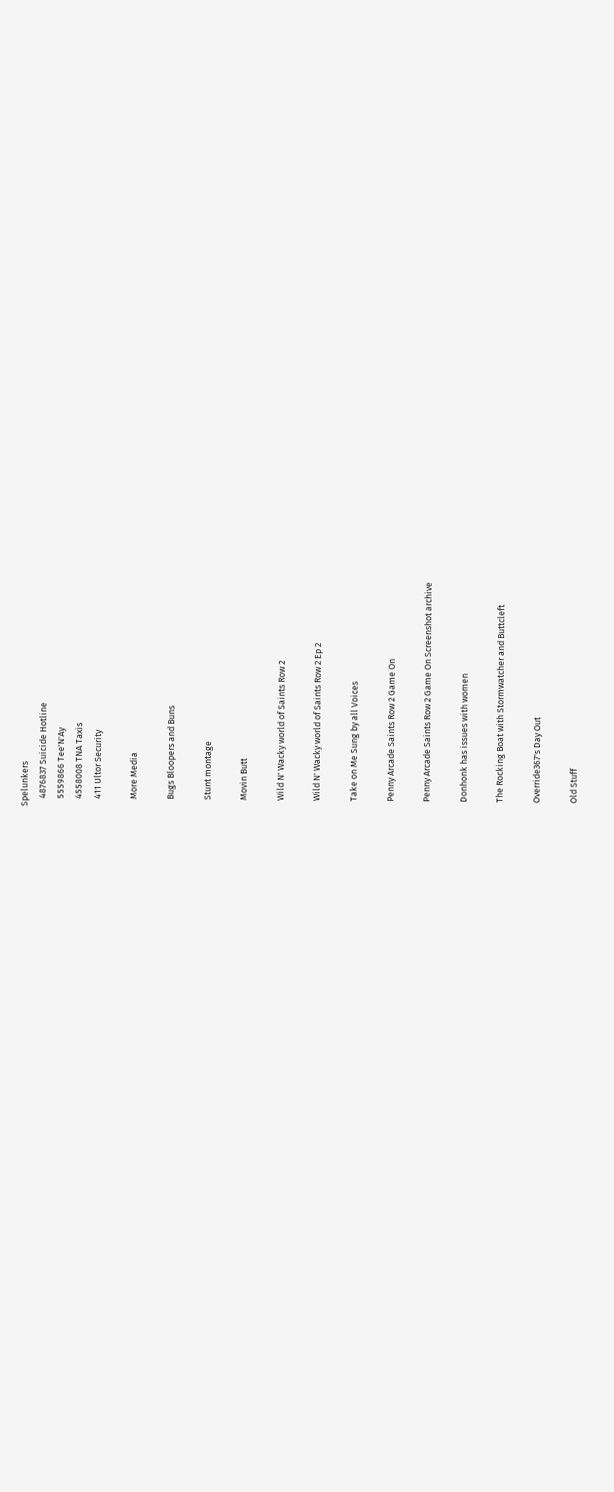Spelunkers
    4876837 Suicide Hotline
    5559866 Tee'N'Ay
    4558008 TNA Taxis
    411 Ultor Security

    More Media

    Bugs Bloopers and Buns

    Stunt montage

    Movin Butt

    Wild N' Wacky world of Saints Row 2

    Wild N' Wacky world of Saints Row 2 Ep 2

    Take on Me Sung by all Voices

    Penny Arcade Saints Row 2 Game On

    Penny Arcade Saints Row 2 Game On Screenshot archive

    Donhonk has issues with women

    The Rocking Boat with Stormwatcher and Buttcleft

    Override367's Day Out

    Old Stuff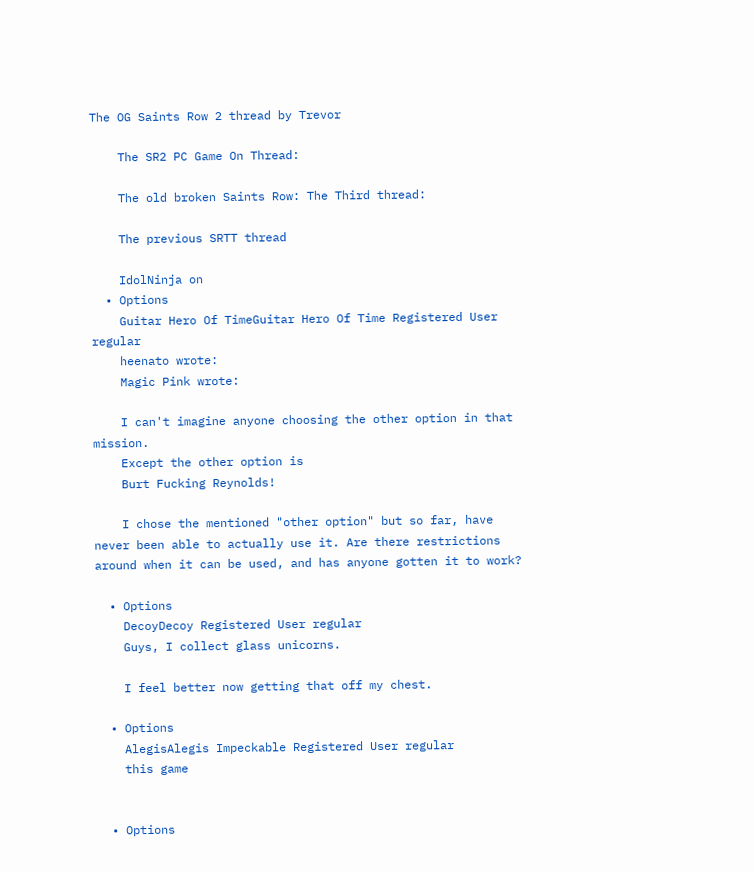The OG Saints Row 2 thread by Trevor

    The SR2 PC Game On Thread:

    The old broken Saints Row: The Third thread:

    The previous SRTT thread

    IdolNinja on
  • Options
    Guitar Hero Of TimeGuitar Hero Of Time Registered User regular
    heenato wrote:
    Magic Pink wrote:

    I can't imagine anyone choosing the other option in that mission.
    Except the other option is
    Burt Fucking Reynolds!

    I chose the mentioned "other option" but so far, have never been able to actually use it. Are there restrictions around when it can be used, and has anyone gotten it to work?

  • Options
    DecoyDecoy Registered User regular
    Guys, I collect glass unicorns.

    I feel better now getting that off my chest.

  • Options
    AlegisAlegis Impeckable Registered User regular
    this game


  • Options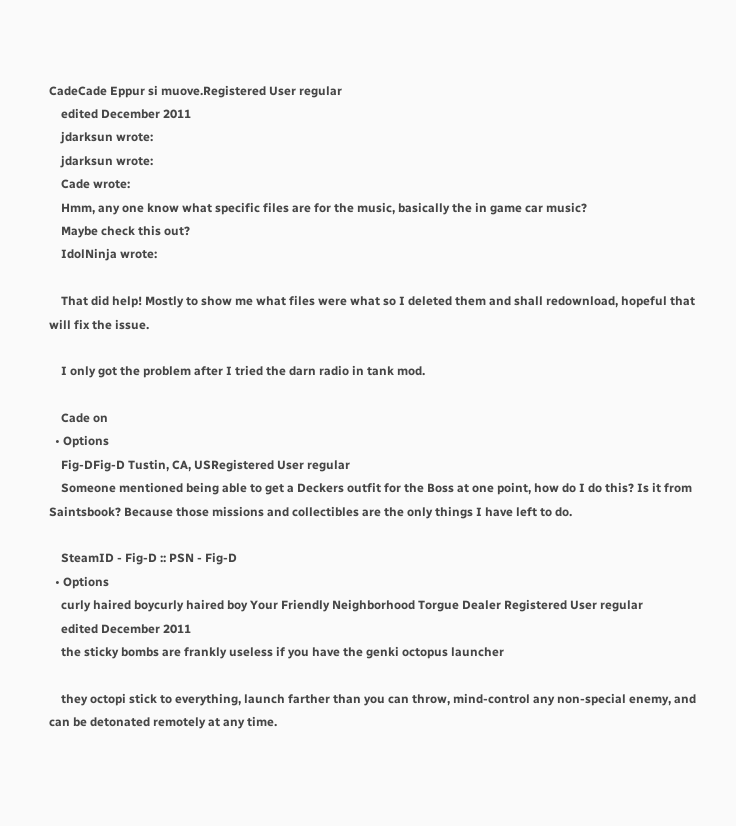CadeCade Eppur si muove.Registered User regular
    edited December 2011
    jdarksun wrote:
    jdarksun wrote:
    Cade wrote:
    Hmm, any one know what specific files are for the music, basically the in game car music?
    Maybe check this out?
    IdolNinja wrote:

    That did help! Mostly to show me what files were what so I deleted them and shall redownload, hopeful that will fix the issue.

    I only got the problem after I tried the darn radio in tank mod.

    Cade on
  • Options
    Fig-DFig-D Tustin, CA, USRegistered User regular
    Someone mentioned being able to get a Deckers outfit for the Boss at one point, how do I do this? Is it from Saintsbook? Because those missions and collectibles are the only things I have left to do.

    SteamID - Fig-D :: PSN - Fig-D
  • Options
    curly haired boycurly haired boy Your Friendly Neighborhood Torgue Dealer Registered User regular
    edited December 2011
    the sticky bombs are frankly useless if you have the genki octopus launcher

    they octopi stick to everything, launch farther than you can throw, mind-control any non-special enemy, and can be detonated remotely at any time.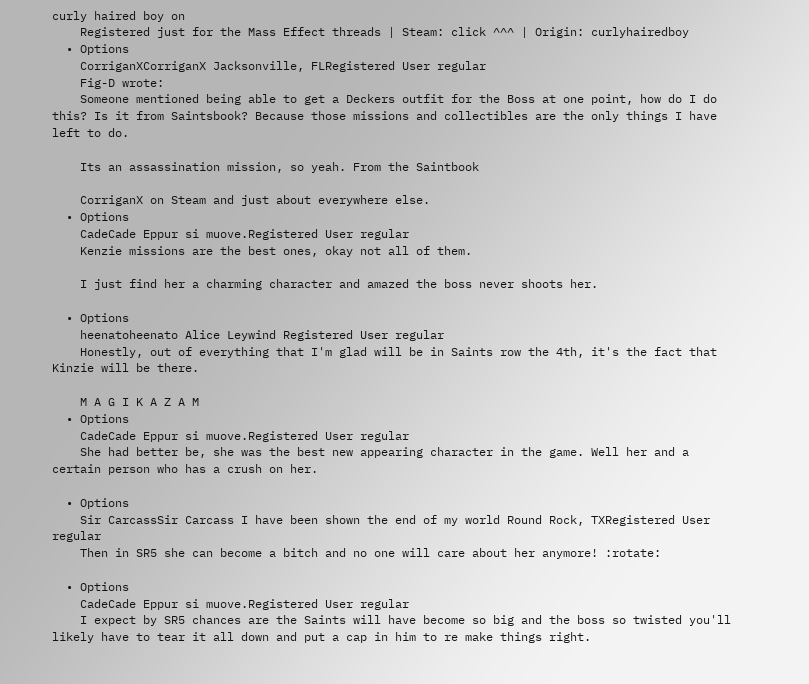curly haired boy on
    Registered just for the Mass Effect threads | Steam: click ^^^ | Origin: curlyhairedboy
  • Options
    CorriganXCorriganX Jacksonville, FLRegistered User regular
    Fig-D wrote:
    Someone mentioned being able to get a Deckers outfit for the Boss at one point, how do I do this? Is it from Saintsbook? Because those missions and collectibles are the only things I have left to do.

    Its an assassination mission, so yeah. From the Saintbook

    CorriganX on Steam and just about everywhere else.
  • Options
    CadeCade Eppur si muove.Registered User regular
    Kenzie missions are the best ones, okay not all of them.

    I just find her a charming character and amazed the boss never shoots her.

  • Options
    heenatoheenato Alice Leywind Registered User regular
    Honestly, out of everything that I'm glad will be in Saints row the 4th, it's the fact that Kinzie will be there.

    M A G I K A Z A M
  • Options
    CadeCade Eppur si muove.Registered User regular
    She had better be, she was the best new appearing character in the game. Well her and a certain person who has a crush on her.

  • Options
    Sir CarcassSir Carcass I have been shown the end of my world Round Rock, TXRegistered User regular
    Then in SR5 she can become a bitch and no one will care about her anymore! :rotate:

  • Options
    CadeCade Eppur si muove.Registered User regular
    I expect by SR5 chances are the Saints will have become so big and the boss so twisted you'll likely have to tear it all down and put a cap in him to re make things right.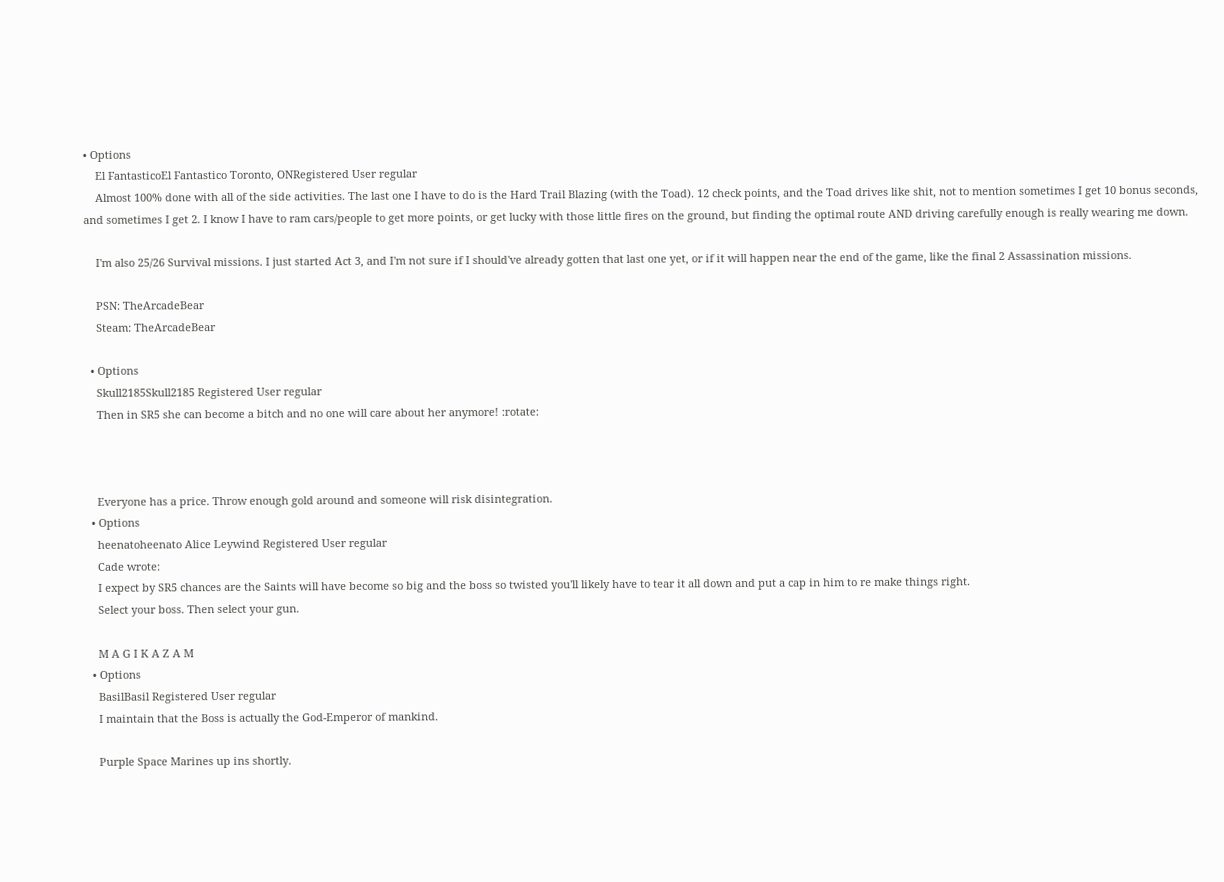• Options
    El FantasticoEl Fantastico Toronto, ONRegistered User regular
    Almost 100% done with all of the side activities. The last one I have to do is the Hard Trail Blazing (with the Toad). 12 check points, and the Toad drives like shit, not to mention sometimes I get 10 bonus seconds, and sometimes I get 2. I know I have to ram cars/people to get more points, or get lucky with those little fires on the ground, but finding the optimal route AND driving carefully enough is really wearing me down.

    I'm also 25/26 Survival missions. I just started Act 3, and I'm not sure if I should've already gotten that last one yet, or if it will happen near the end of the game, like the final 2 Assassination missions.

    PSN: TheArcadeBear
    Steam: TheArcadeBear

  • Options
    Skull2185Skull2185 Registered User regular
    Then in SR5 she can become a bitch and no one will care about her anymore! :rotate:



    Everyone has a price. Throw enough gold around and someone will risk disintegration.
  • Options
    heenatoheenato Alice Leywind Registered User regular
    Cade wrote:
    I expect by SR5 chances are the Saints will have become so big and the boss so twisted you'll likely have to tear it all down and put a cap in him to re make things right.
    Select your boss. Then select your gun.

    M A G I K A Z A M
  • Options
    BasilBasil Registered User regular
    I maintain that the Boss is actually the God-Emperor of mankind.

    Purple Space Marines up ins shortly.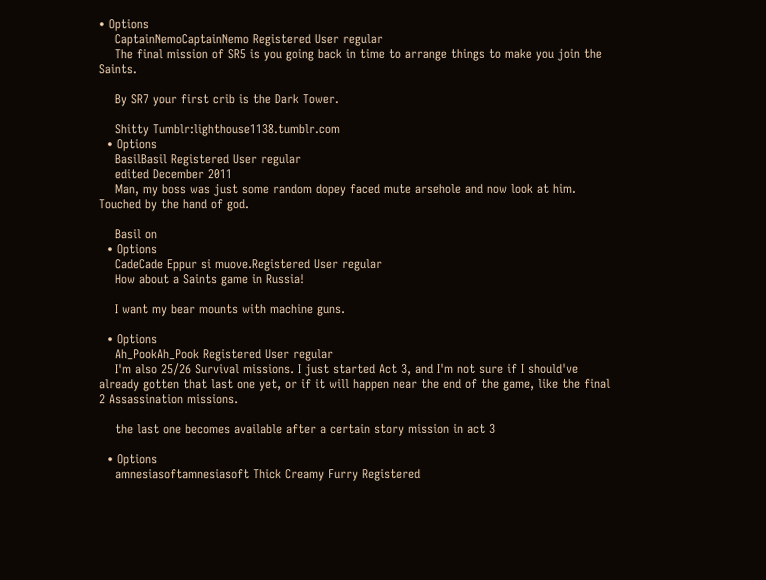• Options
    CaptainNemoCaptainNemo Registered User regular
    The final mission of SR5 is you going back in time to arrange things to make you join the Saints.

    By SR7 your first crib is the Dark Tower.

    Shitty Tumblr:lighthouse1138.tumblr.com
  • Options
    BasilBasil Registered User regular
    edited December 2011
    Man, my boss was just some random dopey faced mute arsehole and now look at him. Touched by the hand of god.

    Basil on
  • Options
    CadeCade Eppur si muove.Registered User regular
    How about a Saints game in Russia!

    I want my bear mounts with machine guns.

  • Options
    Ah_PookAh_Pook Registered User regular
    I'm also 25/26 Survival missions. I just started Act 3, and I'm not sure if I should've already gotten that last one yet, or if it will happen near the end of the game, like the final 2 Assassination missions.

    the last one becomes available after a certain story mission in act 3

  • Options
    amnesiasoftamnesiasoft Thick Creamy Furry Registered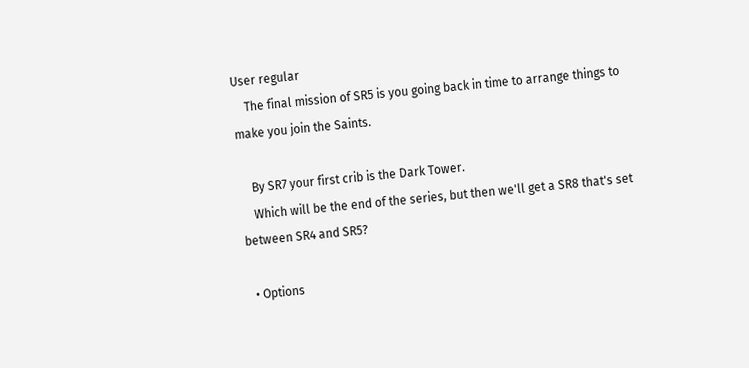User regular
    The final mission of SR5 is you going back in time to arrange things to make you join the Saints.

    By SR7 your first crib is the Dark Tower.
    Which will be the end of the series, but then we'll get a SR8 that's set between SR4 and SR5?

  • Options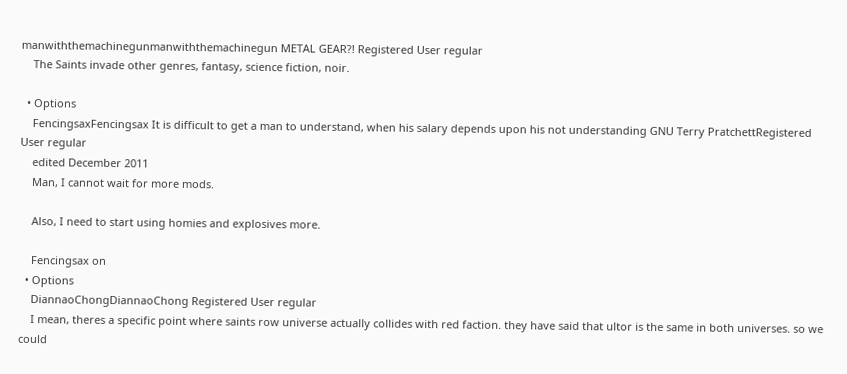manwiththemachinegunmanwiththemachinegun METAL GEAR?! Registered User regular
    The Saints invade other genres, fantasy, science fiction, noir.

  • Options
    FencingsaxFencingsax It is difficult to get a man to understand, when his salary depends upon his not understanding GNU Terry PratchettRegistered User regular
    edited December 2011
    Man, I cannot wait for more mods.

    Also, I need to start using homies and explosives more.

    Fencingsax on
  • Options
    DiannaoChongDiannaoChong Registered User regular
    I mean, theres a specific point where saints row universe actually collides with red faction. they have said that ultor is the same in both universes. so we could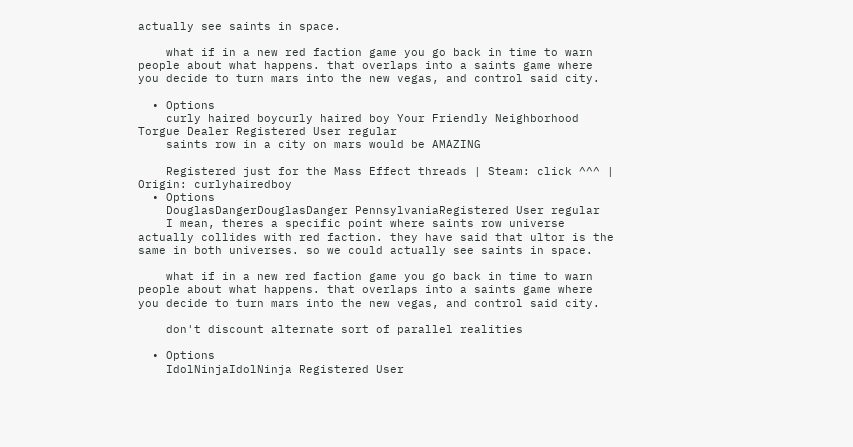actually see saints in space.

    what if in a new red faction game you go back in time to warn people about what happens. that overlaps into a saints game where you decide to turn mars into the new vegas, and control said city.

  • Options
    curly haired boycurly haired boy Your Friendly Neighborhood Torgue Dealer Registered User regular
    saints row in a city on mars would be AMAZING

    Registered just for the Mass Effect threads | Steam: click ^^^ | Origin: curlyhairedboy
  • Options
    DouglasDangerDouglasDanger PennsylvaniaRegistered User regular
    I mean, theres a specific point where saints row universe actually collides with red faction. they have said that ultor is the same in both universes. so we could actually see saints in space.

    what if in a new red faction game you go back in time to warn people about what happens. that overlaps into a saints game where you decide to turn mars into the new vegas, and control said city.

    don't discount alternate sort of parallel realities

  • Options
    IdolNinjaIdolNinja Registered User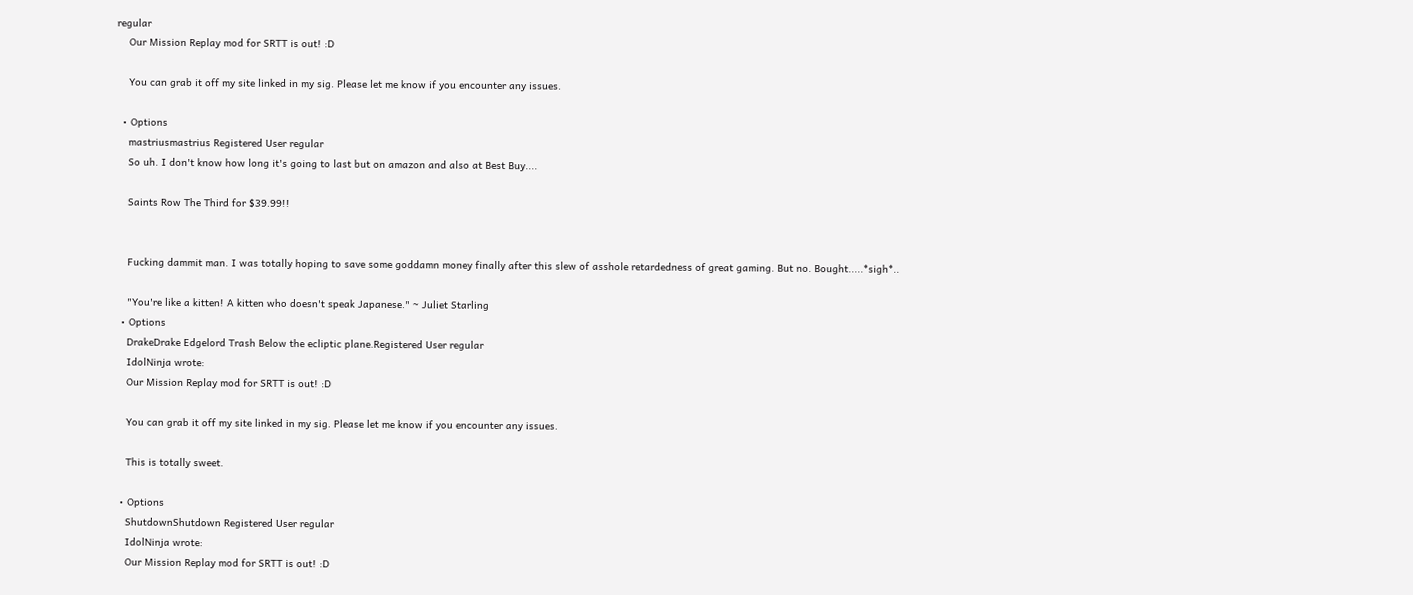regular
    Our Mission Replay mod for SRTT is out! :D

    You can grab it off my site linked in my sig. Please let me know if you encounter any issues.

  • Options
    mastriusmastrius Registered User regular
    So uh. I don't know how long it's going to last but on amazon and also at Best Buy....

    Saints Row The Third for $39.99!!


    Fucking dammit man. I was totally hoping to save some goddamn money finally after this slew of asshole retardedness of great gaming. But no. Bought.....*sigh*..

    "You're like a kitten! A kitten who doesn't speak Japanese." ~ Juliet Starling
  • Options
    DrakeDrake Edgelord Trash Below the ecliptic plane.Registered User regular
    IdolNinja wrote:
    Our Mission Replay mod for SRTT is out! :D

    You can grab it off my site linked in my sig. Please let me know if you encounter any issues.

    This is totally sweet.

  • Options
    ShutdownShutdown Registered User regular
    IdolNinja wrote:
    Our Mission Replay mod for SRTT is out! :D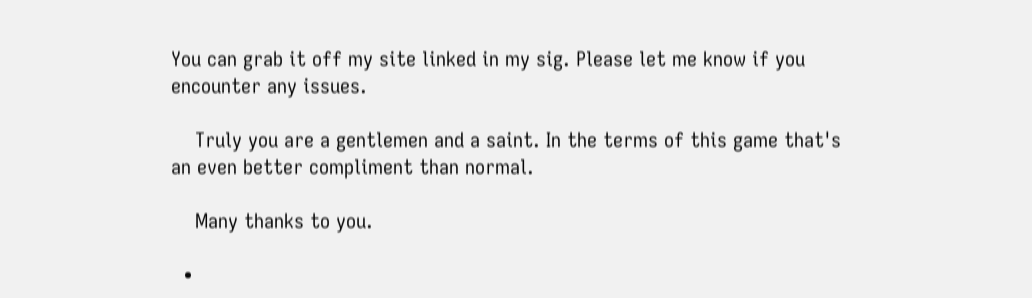You can grab it off my site linked in my sig. Please let me know if you encounter any issues.

    Truly you are a gentlemen and a saint. In the terms of this game that's an even better compliment than normal.

    Many thanks to you.

  •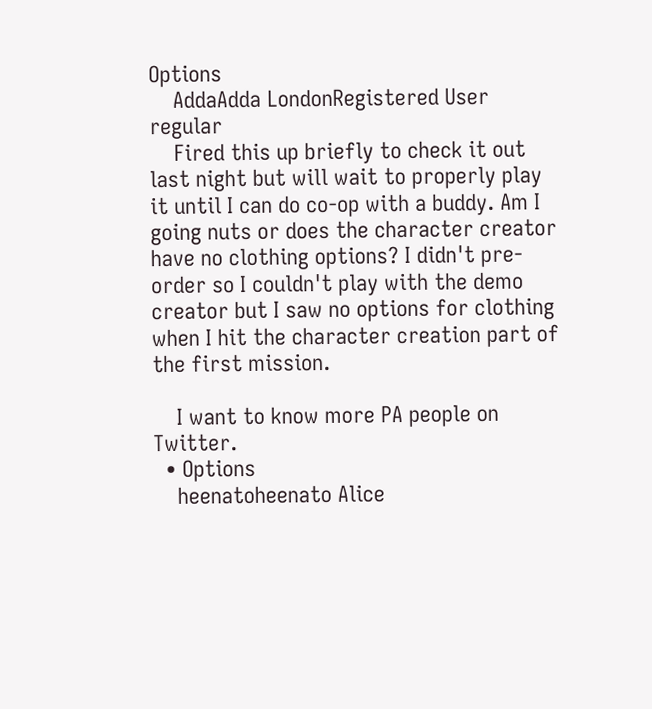Options
    AddaAdda LondonRegistered User regular
    Fired this up briefly to check it out last night but will wait to properly play it until I can do co-op with a buddy. Am I going nuts or does the character creator have no clothing options? I didn't pre-order so I couldn't play with the demo creator but I saw no options for clothing when I hit the character creation part of the first mission.

    I want to know more PA people on Twitter.
  • Options
    heenatoheenato Alice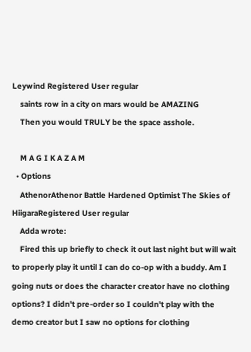Leywind Registered User regular
    saints row in a city on mars would be AMAZING
    Then you would TRULY be the space asshole.

    M A G I K A Z A M
  • Options
    AthenorAthenor Battle Hardened Optimist The Skies of HiigaraRegistered User regular
    Adda wrote:
    Fired this up briefly to check it out last night but will wait to properly play it until I can do co-op with a buddy. Am I going nuts or does the character creator have no clothing options? I didn't pre-order so I couldn't play with the demo creator but I saw no options for clothing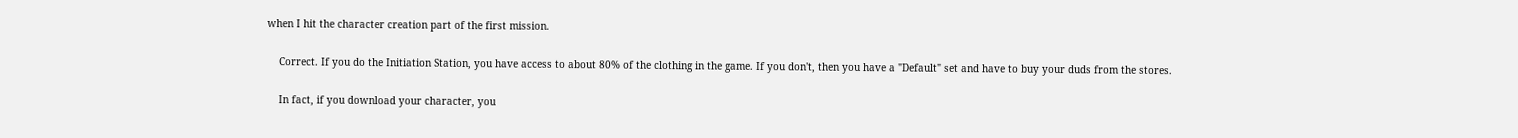when I hit the character creation part of the first mission.

    Correct. If you do the Initiation Station, you have access to about 80% of the clothing in the game. If you don't, then you have a "Default" set and have to buy your duds from the stores.

    In fact, if you download your character, you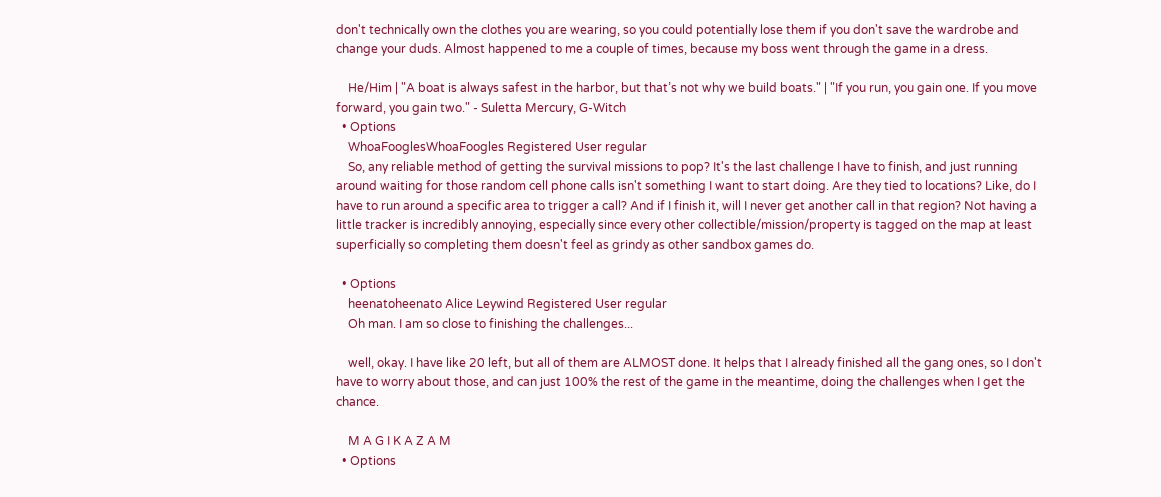don't technically own the clothes you are wearing, so you could potentially lose them if you don't save the wardrobe and change your duds. Almost happened to me a couple of times, because my boss went through the game in a dress.

    He/Him | "A boat is always safest in the harbor, but that’s not why we build boats." | "If you run, you gain one. If you move forward, you gain two." - Suletta Mercury, G-Witch
  • Options
    WhoaFooglesWhoaFoogles Registered User regular
    So, any reliable method of getting the survival missions to pop? It's the last challenge I have to finish, and just running around waiting for those random cell phone calls isn't something I want to start doing. Are they tied to locations? Like, do I have to run around a specific area to trigger a call? And if I finish it, will I never get another call in that region? Not having a little tracker is incredibly annoying, especially since every other collectible/mission/property is tagged on the map at least superficially so completing them doesn't feel as grindy as other sandbox games do.

  • Options
    heenatoheenato Alice Leywind Registered User regular
    Oh man. I am so close to finishing the challenges...

    well, okay. I have like 20 left, but all of them are ALMOST done. It helps that I already finished all the gang ones, so I don't have to worry about those, and can just 100% the rest of the game in the meantime, doing the challenges when I get the chance.

    M A G I K A Z A M
  • Options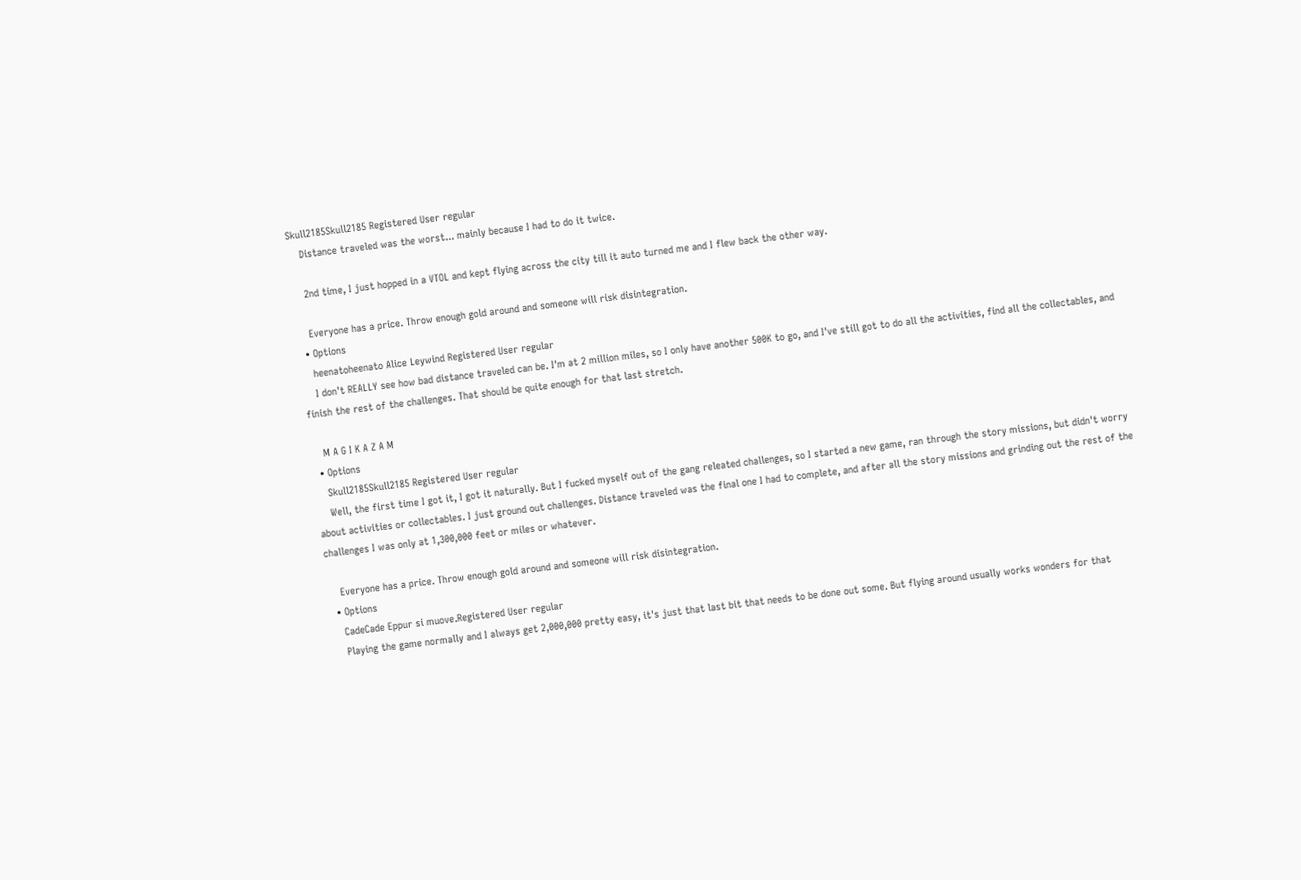Skull2185Skull2185 Registered User regular
    Distance traveled was the worst... mainly because I had to do it twice.

    2nd time, I just hopped in a VTOL and kept flying across the city till it auto turned me and I flew back the other way.

    Everyone has a price. Throw enough gold around and someone will risk disintegration.
  • Options
    heenatoheenato Alice Leywind Registered User regular
    I don't REALLY see how bad distance traveled can be. I'm at 2 million miles, so I only have another 500K to go, and I've still got to do all the activities, find all the collectables, and finish the rest of the challenges. That should be quite enough for that last stretch.

    M A G I K A Z A M
  • Options
    Skull2185Skull2185 Registered User regular
    Well, the first time I got it, I got it naturally. But I fucked myself out of the gang releated challenges, so I started a new game, ran through the story missions, but didn't worry about activities or collectables. I just ground out challenges. Distance traveled was the final one I had to complete, and after all the story missions and grinding out the rest of the challenges I was only at 1,300,000 feet or miles or whatever.

    Everyone has a price. Throw enough gold around and someone will risk disintegration.
  • Options
    CadeCade Eppur si muove.Registered User regular
    Playing the game normally and I always get 2,000,000 pretty easy, it's just that last bit that needs to be done out some. But flying around usually works wonders for that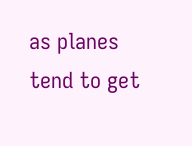as planes tend to get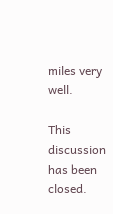miles very well.

This discussion has been closed.